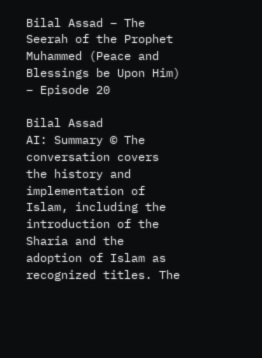Bilal Assad – The Seerah of the Prophet Muhammed (Peace and Blessings be Upon Him) – Episode 20

Bilal Assad
AI: Summary © The conversation covers the history and implementation of Islam, including the introduction of the Sharia and the adoption of Islam as recognized titles. The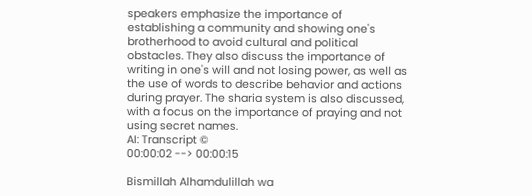speakers emphasize the importance of establishing a community and showing one's brotherhood to avoid cultural and political obstacles. They also discuss the importance of writing in one's will and not losing power, as well as the use of words to describe behavior and actions during prayer. The sharia system is also discussed, with a focus on the importance of praying and not using secret names.
AI: Transcript ©
00:00:02 --> 00:00:15

Bismillah Alhamdulillah wa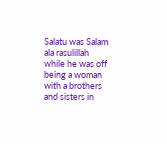Salatu was Salam ala rasulillah while he was off being a woman with a brothers and sisters in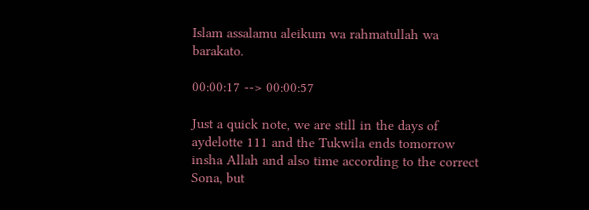Islam assalamu aleikum wa rahmatullah wa barakato.

00:00:17 --> 00:00:57

Just a quick note, we are still in the days of aydelotte 111 and the Tukwila ends tomorrow insha Allah and also time according to the correct Sona, but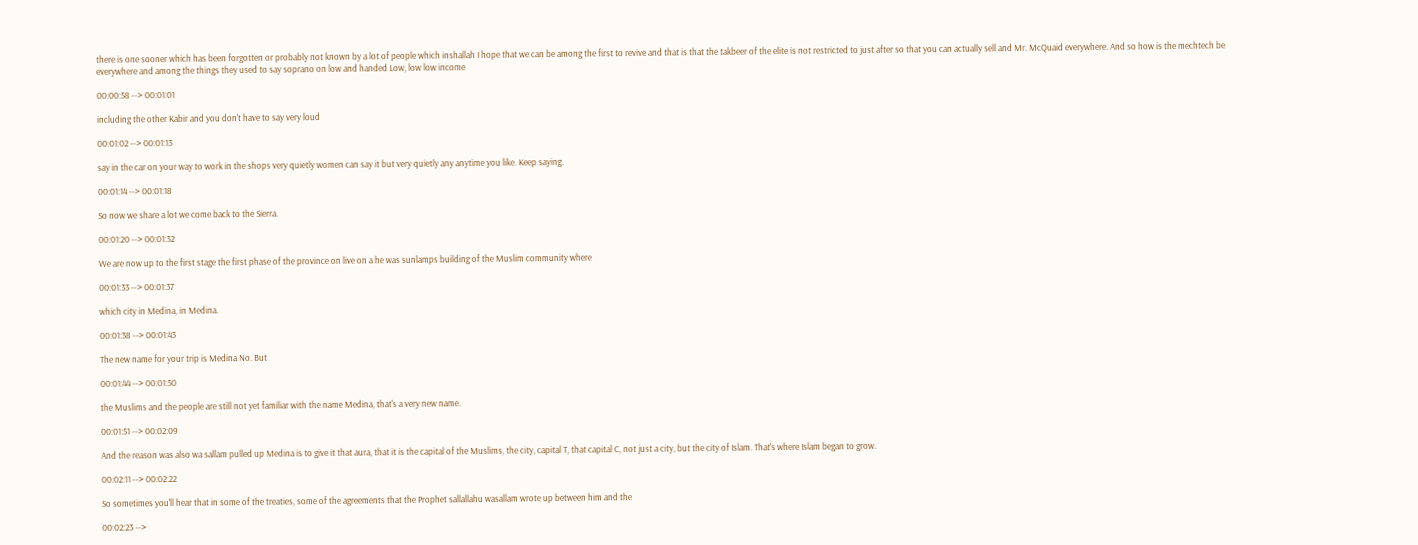there is one sooner which has been forgotten or probably not known by a lot of people which inshallah I hope that we can be among the first to revive and that is that the takbeer of the elite is not restricted to just after so that you can actually sell and Mr. McQuaid everywhere. And so how is the mechtech be everywhere and among the things they used to say soprano on low and handed Low, low low income

00:00:58 --> 00:01:01

including the other Kabir and you don't have to say very loud

00:01:02 --> 00:01:13

say in the car on your way to work in the shops very quietly women can say it but very quietly any anytime you like. Keep saying.

00:01:14 --> 00:01:18

So now we share a lot we come back to the Sierra.

00:01:20 --> 00:01:32

We are now up to the first stage the first phase of the province on live on a he was sunlamps building of the Muslim community where

00:01:33 --> 00:01:37

which city in Medina, in Medina.

00:01:38 --> 00:01:43

The new name for your trip is Medina No. But

00:01:44 --> 00:01:50

the Muslims and the people are still not yet familiar with the name Medina, that's a very new name.

00:01:51 --> 00:02:09

And the reason was also wa sallam pulled up Medina is to give it that aura, that it is the capital of the Muslims, the city, capital T, that capital C, not just a city, but the city of Islam. That's where Islam began to grow.

00:02:11 --> 00:02:22

So sometimes you'll hear that in some of the treaties, some of the agreements that the Prophet sallallahu wasallam wrote up between him and the

00:02:23 -->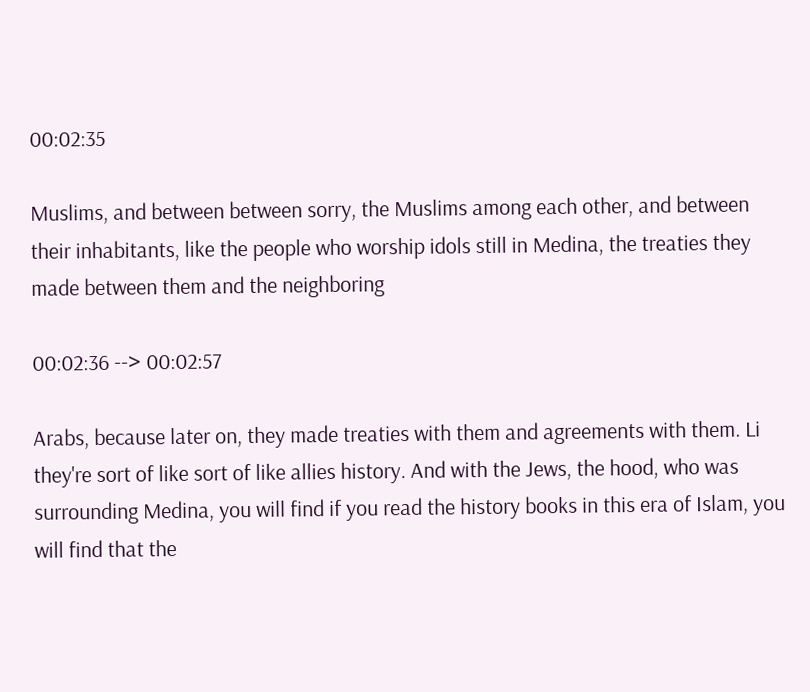00:02:35

Muslims, and between between sorry, the Muslims among each other, and between their inhabitants, like the people who worship idols still in Medina, the treaties they made between them and the neighboring

00:02:36 --> 00:02:57

Arabs, because later on, they made treaties with them and agreements with them. Li they're sort of like sort of like allies history. And with the Jews, the hood, who was surrounding Medina, you will find if you read the history books in this era of Islam, you will find that the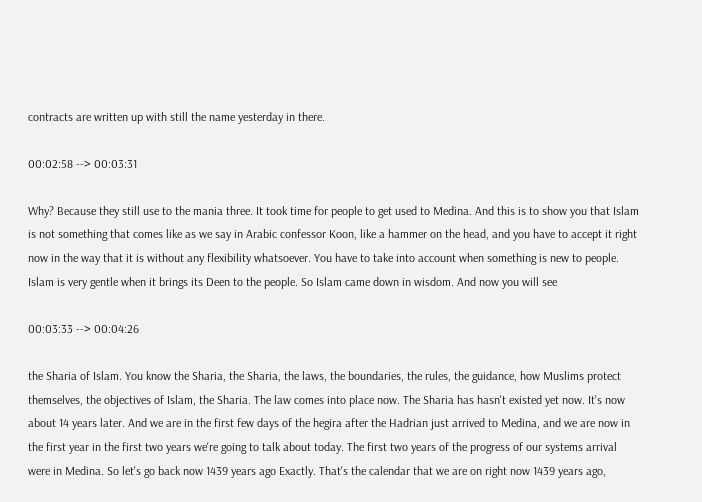contracts are written up with still the name yesterday in there.

00:02:58 --> 00:03:31

Why? Because they still use to the mania three. It took time for people to get used to Medina. And this is to show you that Islam is not something that comes like as we say in Arabic confessor Koon, like a hammer on the head, and you have to accept it right now in the way that it is without any flexibility whatsoever. You have to take into account when something is new to people. Islam is very gentle when it brings its Deen to the people. So Islam came down in wisdom. And now you will see

00:03:33 --> 00:04:26

the Sharia of Islam. You know the Sharia, the Sharia, the laws, the boundaries, the rules, the guidance, how Muslims protect themselves, the objectives of Islam, the Sharia. The law comes into place now. The Sharia has hasn't existed yet now. It's now about 14 years later. And we are in the first few days of the hegira after the Hadrian just arrived to Medina, and we are now in the first year in the first two years we're going to talk about today. The first two years of the progress of our systems arrival were in Medina. So let's go back now 1439 years ago Exactly. That's the calendar that we are on right now 1439 years ago,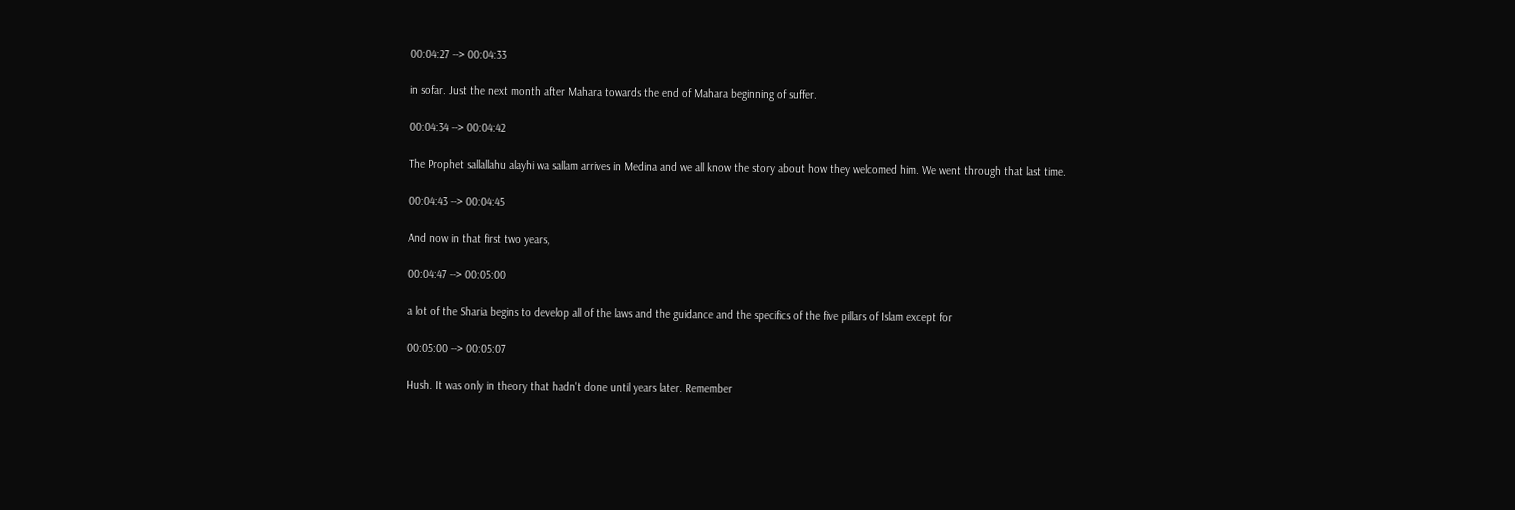00:04:27 --> 00:04:33

in sofar. Just the next month after Mahara towards the end of Mahara beginning of suffer.

00:04:34 --> 00:04:42

The Prophet sallallahu alayhi wa sallam arrives in Medina and we all know the story about how they welcomed him. We went through that last time.

00:04:43 --> 00:04:45

And now in that first two years,

00:04:47 --> 00:05:00

a lot of the Sharia begins to develop all of the laws and the guidance and the specifics of the five pillars of Islam except for

00:05:00 --> 00:05:07

Hush. It was only in theory that hadn't done until years later. Remember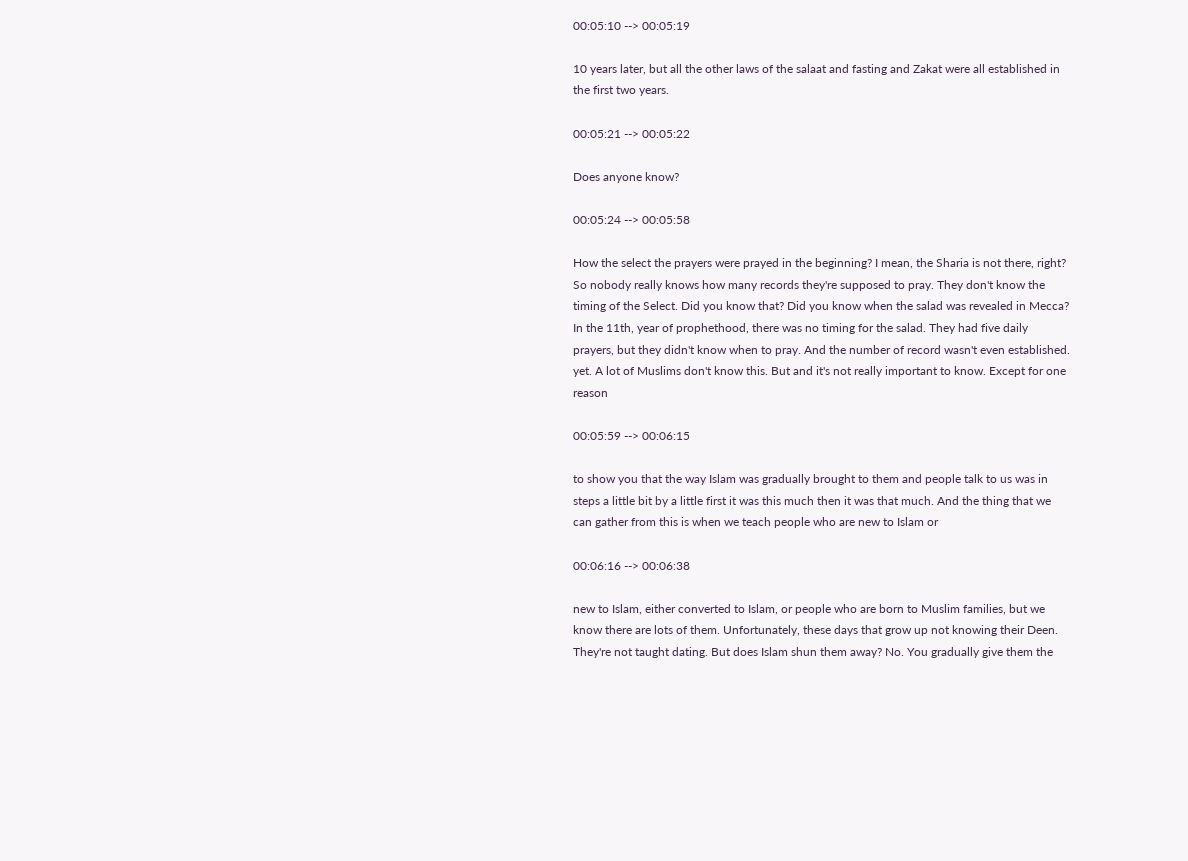00:05:10 --> 00:05:19

10 years later, but all the other laws of the salaat and fasting and Zakat were all established in the first two years.

00:05:21 --> 00:05:22

Does anyone know?

00:05:24 --> 00:05:58

How the select the prayers were prayed in the beginning? I mean, the Sharia is not there, right? So nobody really knows how many records they're supposed to pray. They don't know the timing of the Select. Did you know that? Did you know when the salad was revealed in Mecca? In the 11th, year of prophethood, there was no timing for the salad. They had five daily prayers, but they didn't know when to pray. And the number of record wasn't even established. yet. A lot of Muslims don't know this. But and it's not really important to know. Except for one reason

00:05:59 --> 00:06:15

to show you that the way Islam was gradually brought to them and people talk to us was in steps a little bit by a little first it was this much then it was that much. And the thing that we can gather from this is when we teach people who are new to Islam or

00:06:16 --> 00:06:38

new to Islam, either converted to Islam, or people who are born to Muslim families, but we know there are lots of them. Unfortunately, these days that grow up not knowing their Deen. They're not taught dating. But does Islam shun them away? No. You gradually give them the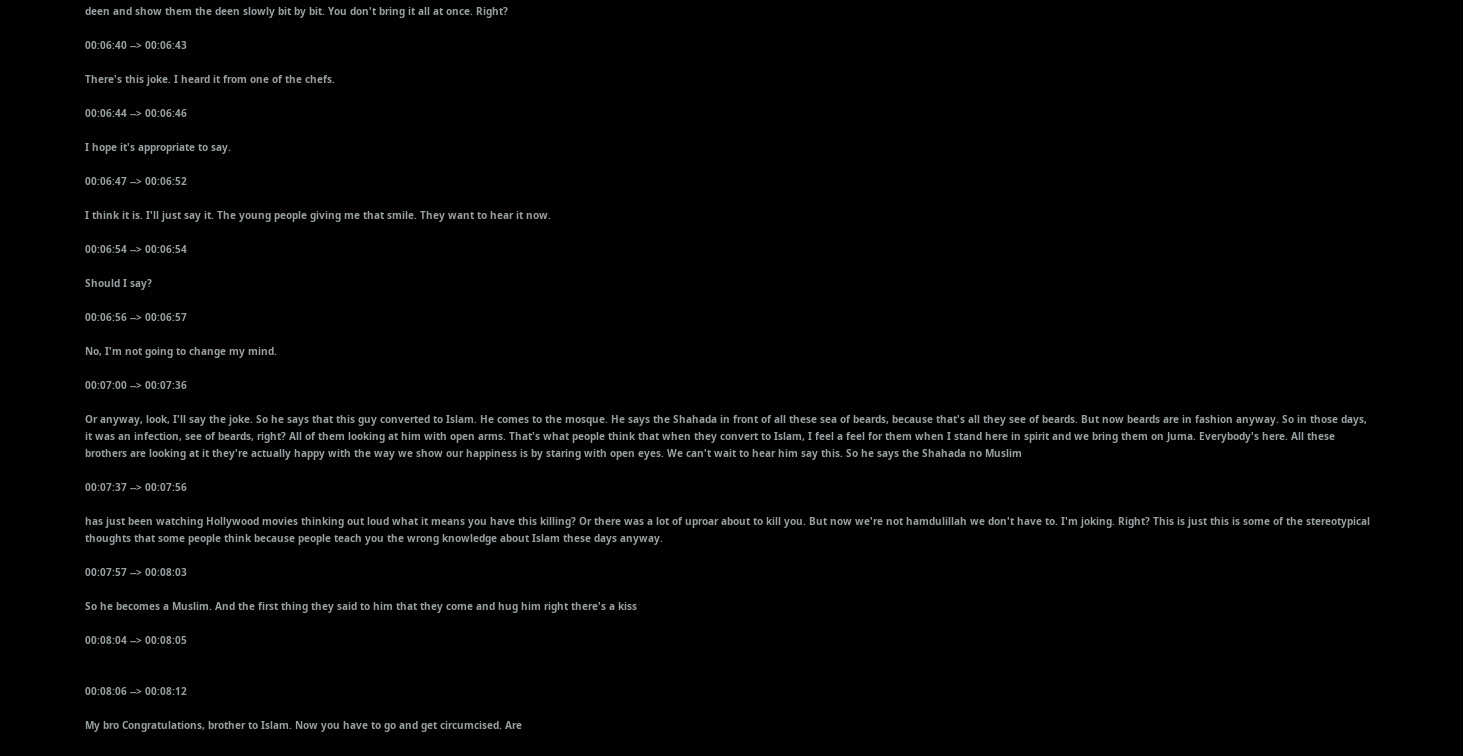deen and show them the deen slowly bit by bit. You don't bring it all at once. Right?

00:06:40 --> 00:06:43

There's this joke. I heard it from one of the chefs.

00:06:44 --> 00:06:46

I hope it's appropriate to say.

00:06:47 --> 00:06:52

I think it is. I'll just say it. The young people giving me that smile. They want to hear it now.

00:06:54 --> 00:06:54

Should I say?

00:06:56 --> 00:06:57

No, I'm not going to change my mind.

00:07:00 --> 00:07:36

Or anyway, look, I'll say the joke. So he says that this guy converted to Islam. He comes to the mosque. He says the Shahada in front of all these sea of beards, because that's all they see of beards. But now beards are in fashion anyway. So in those days, it was an infection, see of beards, right? All of them looking at him with open arms. That's what people think that when they convert to Islam, I feel a feel for them when I stand here in spirit and we bring them on Juma. Everybody's here. All these brothers are looking at it they're actually happy with the way we show our happiness is by staring with open eyes. We can't wait to hear him say this. So he says the Shahada no Muslim

00:07:37 --> 00:07:56

has just been watching Hollywood movies thinking out loud what it means you have this killing? Or there was a lot of uproar about to kill you. But now we're not hamdulillah we don't have to. I'm joking. Right? This is just this is some of the stereotypical thoughts that some people think because people teach you the wrong knowledge about Islam these days anyway.

00:07:57 --> 00:08:03

So he becomes a Muslim. And the first thing they said to him that they come and hug him right there's a kiss

00:08:04 --> 00:08:05


00:08:06 --> 00:08:12

My bro Congratulations, brother to Islam. Now you have to go and get circumcised. Are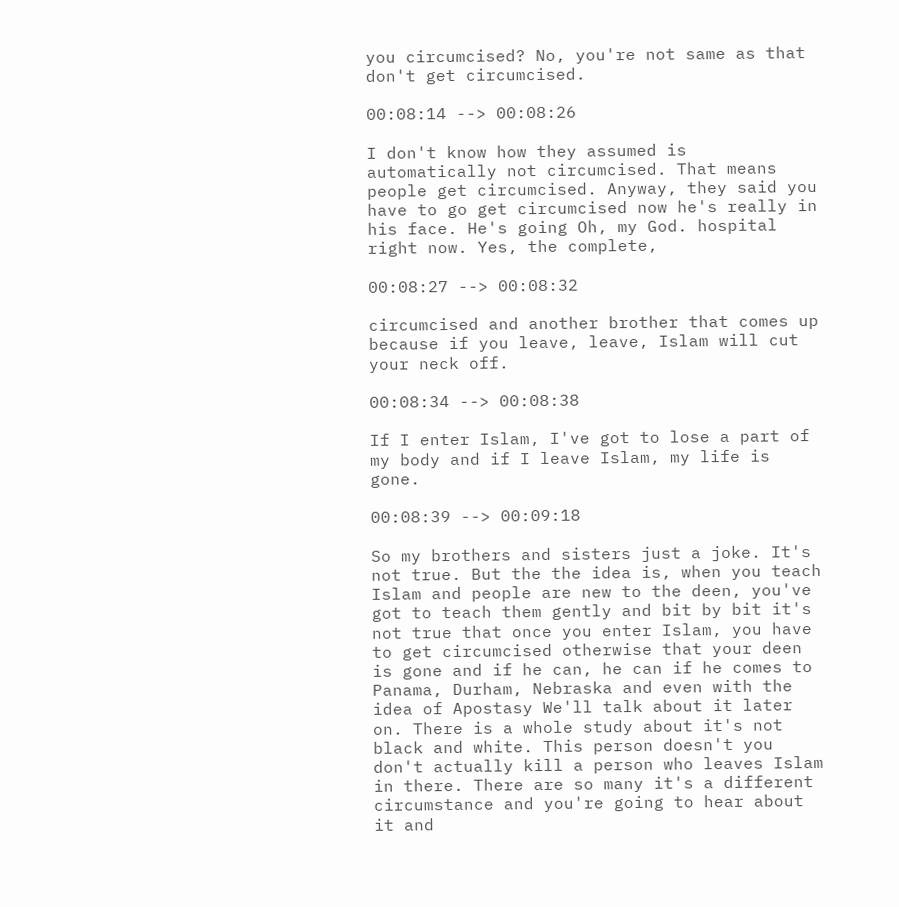you circumcised? No, you're not same as that don't get circumcised.

00:08:14 --> 00:08:26

I don't know how they assumed is automatically not circumcised. That means people get circumcised. Anyway, they said you have to go get circumcised now he's really in his face. He's going Oh, my God. hospital right now. Yes, the complete,

00:08:27 --> 00:08:32

circumcised and another brother that comes up because if you leave, leave, Islam will cut your neck off.

00:08:34 --> 00:08:38

If I enter Islam, I've got to lose a part of my body and if I leave Islam, my life is gone.

00:08:39 --> 00:09:18

So my brothers and sisters just a joke. It's not true. But the the idea is, when you teach Islam and people are new to the deen, you've got to teach them gently and bit by bit it's not true that once you enter Islam, you have to get circumcised otherwise that your deen is gone and if he can, he can if he comes to Panama, Durham, Nebraska and even with the idea of Apostasy We'll talk about it later on. There is a whole study about it's not black and white. This person doesn't you don't actually kill a person who leaves Islam in there. There are so many it's a different circumstance and you're going to hear about it and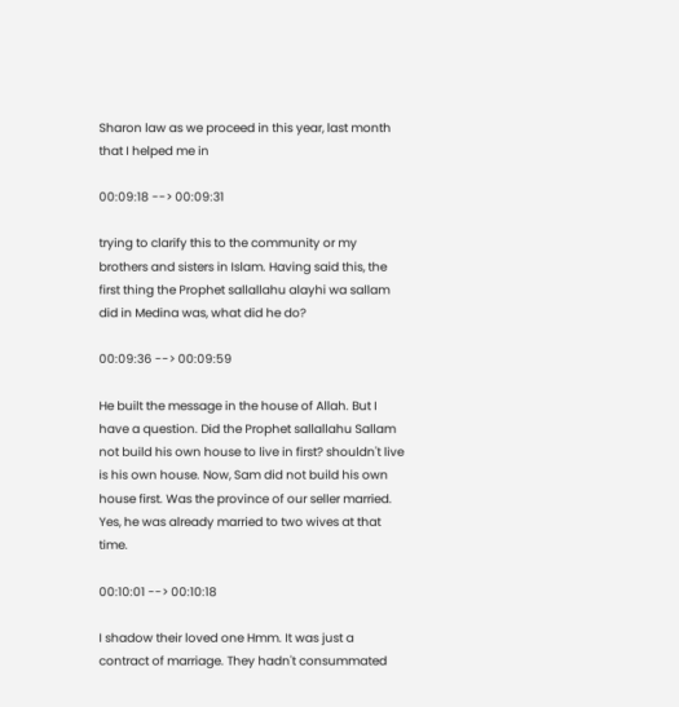Sharon law as we proceed in this year, last month that I helped me in

00:09:18 --> 00:09:31

trying to clarify this to the community or my brothers and sisters in Islam. Having said this, the first thing the Prophet sallallahu alayhi wa sallam did in Medina was, what did he do?

00:09:36 --> 00:09:59

He built the message in the house of Allah. But I have a question. Did the Prophet sallallahu Sallam not build his own house to live in first? shouldn't live is his own house. Now, Sam did not build his own house first. Was the province of our seller married. Yes, he was already married to two wives at that time.

00:10:01 --> 00:10:18

I shadow their loved one Hmm. It was just a contract of marriage. They hadn't consummated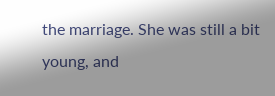the marriage. She was still a bit young, and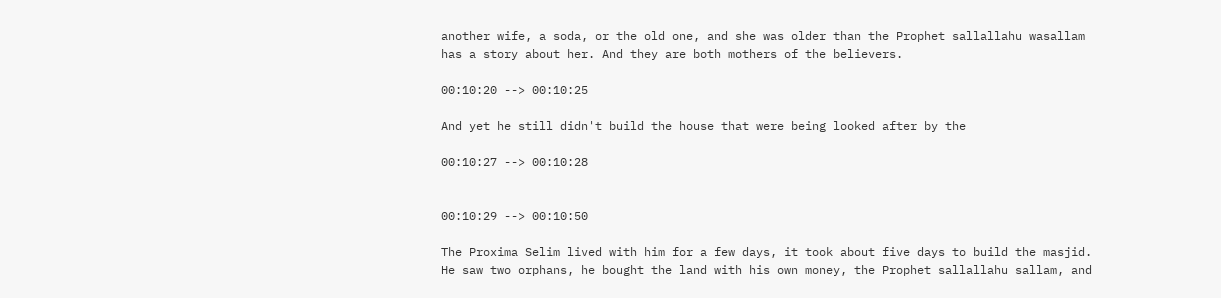another wife, a soda, or the old one, and she was older than the Prophet sallallahu wasallam has a story about her. And they are both mothers of the believers.

00:10:20 --> 00:10:25

And yet he still didn't build the house that were being looked after by the

00:10:27 --> 00:10:28


00:10:29 --> 00:10:50

The Proxima Selim lived with him for a few days, it took about five days to build the masjid. He saw two orphans, he bought the land with his own money, the Prophet sallallahu sallam, and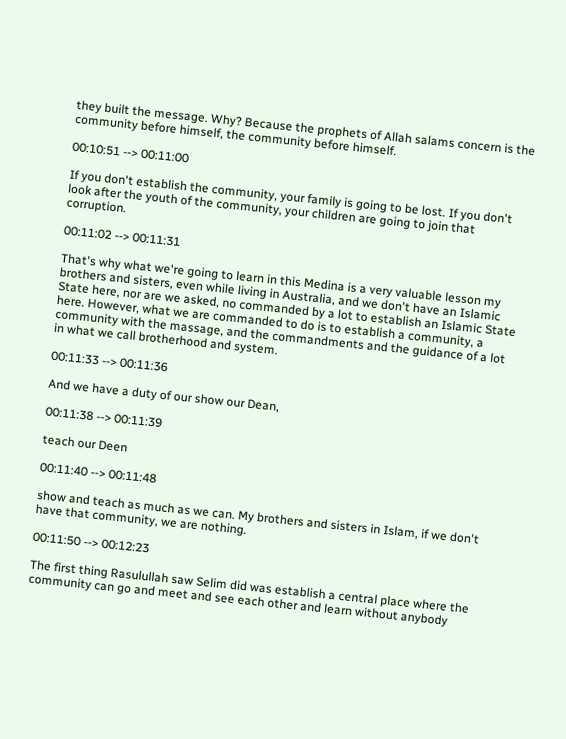they built the message. Why? Because the prophets of Allah salams concern is the community before himself, the community before himself.

00:10:51 --> 00:11:00

If you don't establish the community, your family is going to be lost. If you don't look after the youth of the community, your children are going to join that corruption.

00:11:02 --> 00:11:31

That's why what we're going to learn in this Medina is a very valuable lesson my brothers and sisters, even while living in Australia, and we don't have an Islamic State here, nor are we asked, no commanded by a lot to establish an Islamic State here. However, what we are commanded to do is to establish a community, a community with the massage, and the commandments and the guidance of a lot in what we call brotherhood and system.

00:11:33 --> 00:11:36

And we have a duty of our show our Dean,

00:11:38 --> 00:11:39

teach our Deen

00:11:40 --> 00:11:48

show and teach as much as we can. My brothers and sisters in Islam, if we don't have that community, we are nothing.

00:11:50 --> 00:12:23

The first thing Rasulullah saw Selim did was establish a central place where the community can go and meet and see each other and learn without anybody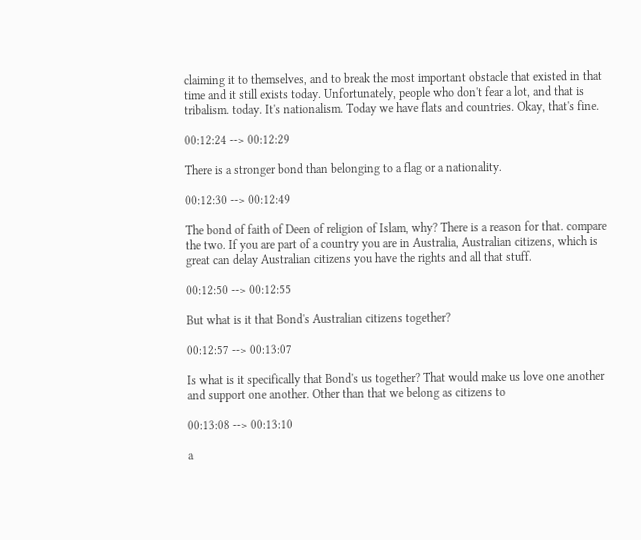claiming it to themselves, and to break the most important obstacle that existed in that time and it still exists today. Unfortunately, people who don't fear a lot, and that is tribalism. today. It's nationalism. Today we have flats and countries. Okay, that's fine.

00:12:24 --> 00:12:29

There is a stronger bond than belonging to a flag or a nationality.

00:12:30 --> 00:12:49

The bond of faith of Deen of religion of Islam, why? There is a reason for that. compare the two. If you are part of a country you are in Australia, Australian citizens, which is great can delay Australian citizens you have the rights and all that stuff.

00:12:50 --> 00:12:55

But what is it that Bond's Australian citizens together?

00:12:57 --> 00:13:07

Is what is it specifically that Bond's us together? That would make us love one another and support one another. Other than that we belong as citizens to

00:13:08 --> 00:13:10

a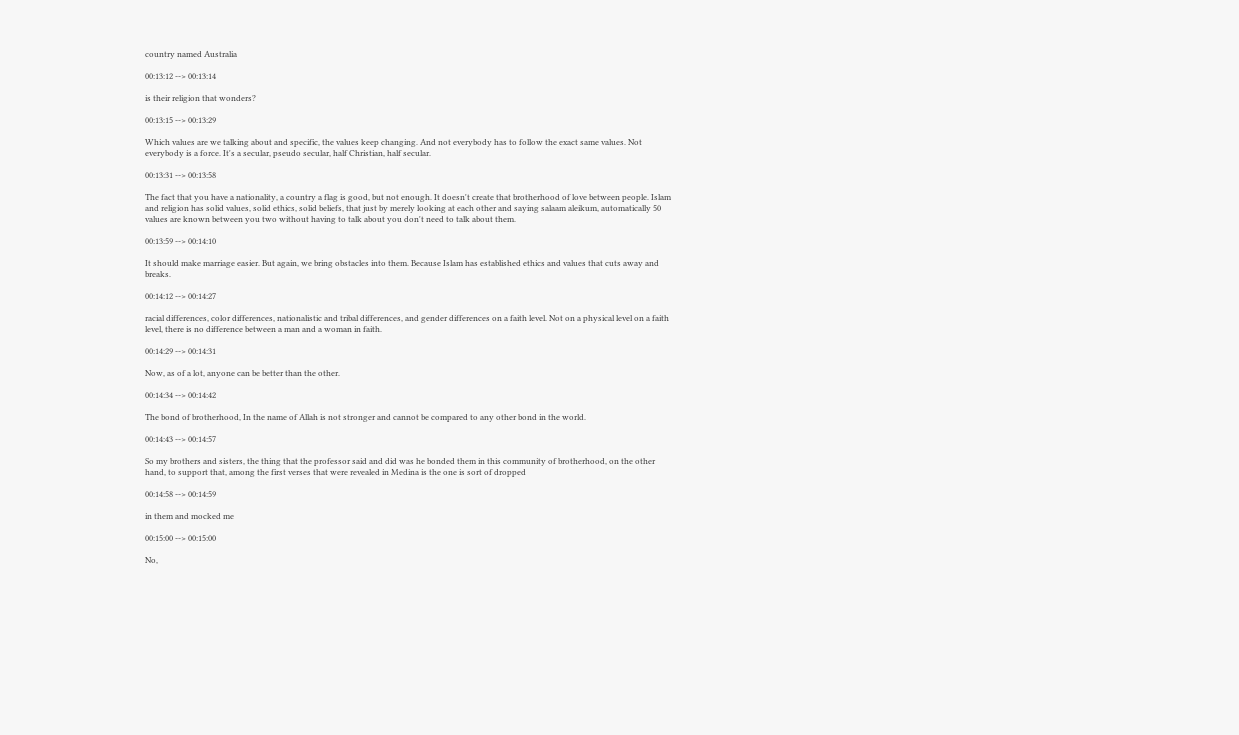country named Australia

00:13:12 --> 00:13:14

is their religion that wonders?

00:13:15 --> 00:13:29

Which values are we talking about and specific, the values keep changing. And not everybody has to follow the exact same values. Not everybody is a force. It's a secular, pseudo secular, half Christian, half secular.

00:13:31 --> 00:13:58

The fact that you have a nationality, a country a flag is good, but not enough. It doesn't create that brotherhood of love between people. Islam and religion has solid values, solid ethics, solid beliefs, that just by merely looking at each other and saying salaam aleikum, automatically 50 values are known between you two without having to talk about you don't need to talk about them.

00:13:59 --> 00:14:10

It should make marriage easier. But again, we bring obstacles into them. Because Islam has established ethics and values that cuts away and breaks.

00:14:12 --> 00:14:27

racial differences, color differences, nationalistic and tribal differences, and gender differences on a faith level. Not on a physical level on a faith level, there is no difference between a man and a woman in faith.

00:14:29 --> 00:14:31

Now, as of a lot, anyone can be better than the other.

00:14:34 --> 00:14:42

The bond of brotherhood, In the name of Allah is not stronger and cannot be compared to any other bond in the world.

00:14:43 --> 00:14:57

So my brothers and sisters, the thing that the professor said and did was he bonded them in this community of brotherhood, on the other hand, to support that, among the first verses that were revealed in Medina is the one is sort of dropped

00:14:58 --> 00:14:59

in them and mocked me

00:15:00 --> 00:15:00

No,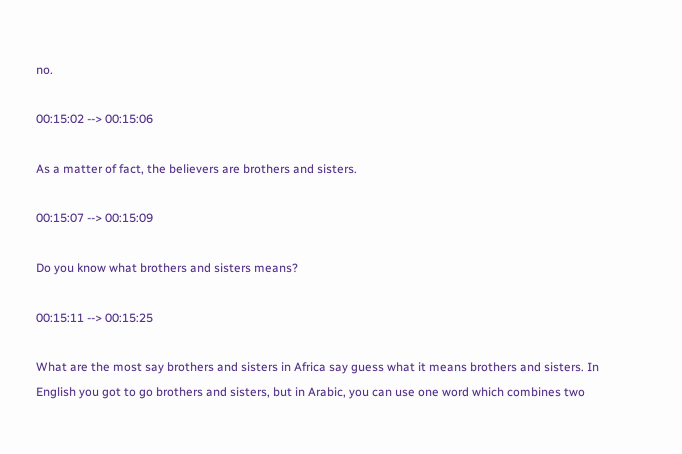no.

00:15:02 --> 00:15:06

As a matter of fact, the believers are brothers and sisters.

00:15:07 --> 00:15:09

Do you know what brothers and sisters means?

00:15:11 --> 00:15:25

What are the most say brothers and sisters in Africa say guess what it means brothers and sisters. In English you got to go brothers and sisters, but in Arabic, you can use one word which combines two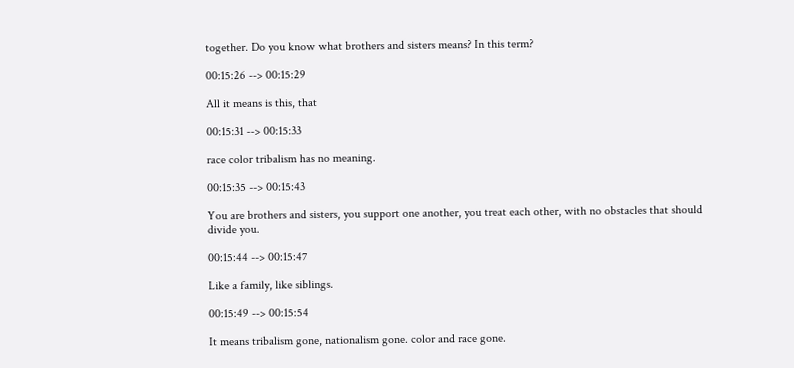together. Do you know what brothers and sisters means? In this term?

00:15:26 --> 00:15:29

All it means is this, that

00:15:31 --> 00:15:33

race color tribalism has no meaning.

00:15:35 --> 00:15:43

You are brothers and sisters, you support one another, you treat each other, with no obstacles that should divide you.

00:15:44 --> 00:15:47

Like a family, like siblings.

00:15:49 --> 00:15:54

It means tribalism gone, nationalism gone. color and race gone.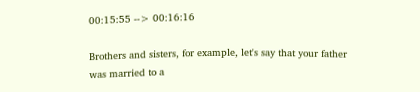00:15:55 --> 00:16:16

Brothers and sisters, for example, let's say that your father was married to a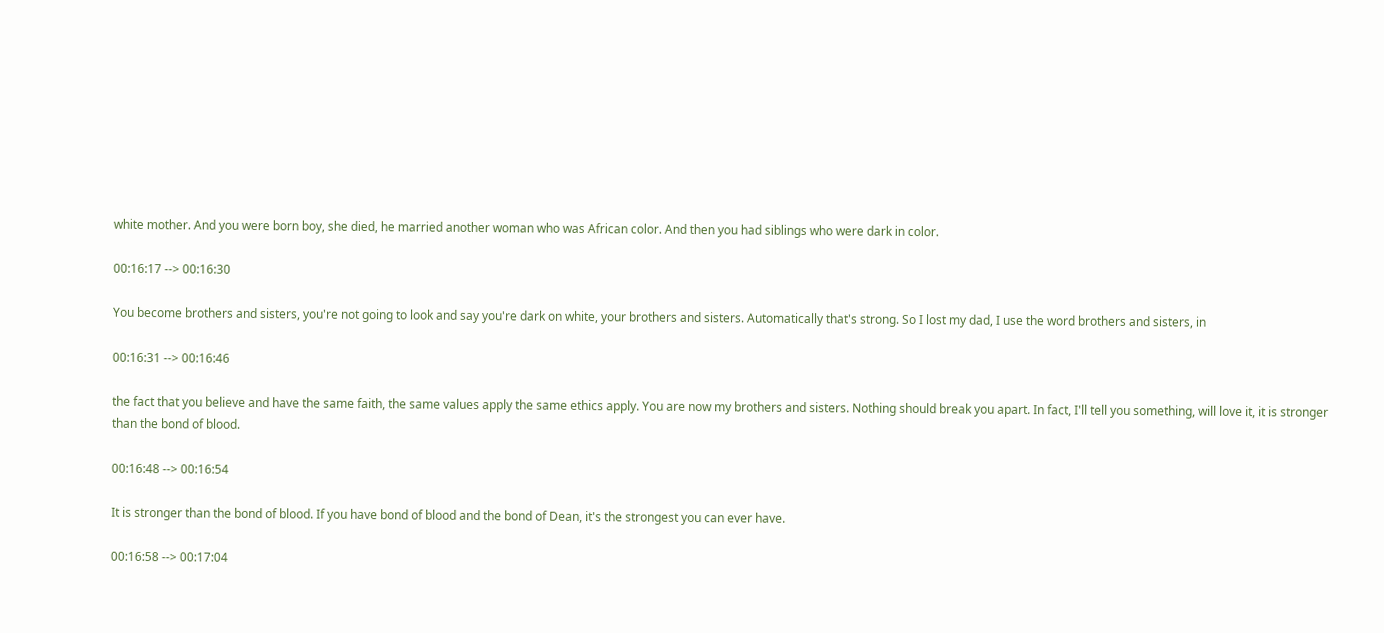white mother. And you were born boy, she died, he married another woman who was African color. And then you had siblings who were dark in color.

00:16:17 --> 00:16:30

You become brothers and sisters, you're not going to look and say you're dark on white, your brothers and sisters. Automatically that's strong. So I lost my dad, I use the word brothers and sisters, in

00:16:31 --> 00:16:46

the fact that you believe and have the same faith, the same values apply the same ethics apply. You are now my brothers and sisters. Nothing should break you apart. In fact, I'll tell you something, will love it, it is stronger than the bond of blood.

00:16:48 --> 00:16:54

It is stronger than the bond of blood. If you have bond of blood and the bond of Dean, it's the strongest you can ever have.

00:16:58 --> 00:17:04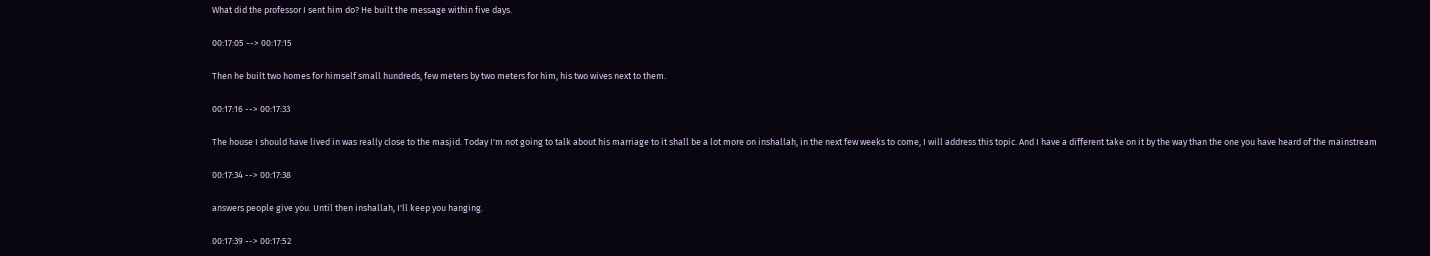What did the professor I sent him do? He built the message within five days.

00:17:05 --> 00:17:15

Then he built two homes for himself small hundreds, few meters by two meters for him, his two wives next to them.

00:17:16 --> 00:17:33

The house I should have lived in was really close to the masjid. Today I'm not going to talk about his marriage to it shall be a lot more on inshallah, in the next few weeks to come, I will address this topic. And I have a different take on it by the way than the one you have heard of the mainstream

00:17:34 --> 00:17:38

answers people give you. Until then inshallah, I'll keep you hanging.

00:17:39 --> 00:17:52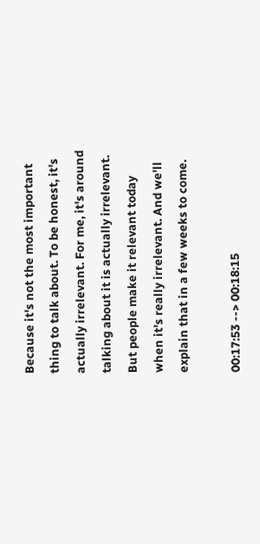Because it's not the most important thing to talk about. To be honest, it's actually irrelevant. For me, it's around talking about it is actually irrelevant. But people make it relevant today when it's really irrelevant. And we'll explain that in a few weeks to come.

00:17:53 --> 00:18:15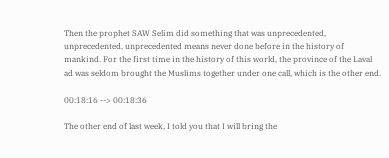Then the prophet SAW Selim did something that was unprecedented, unprecedented, unprecedented means never done before in the history of mankind. For the first time in the history of this world, the province of the Laval ad was seldom brought the Muslims together under one call, which is the other end.

00:18:16 --> 00:18:36

The other end of last week, I told you that I will bring the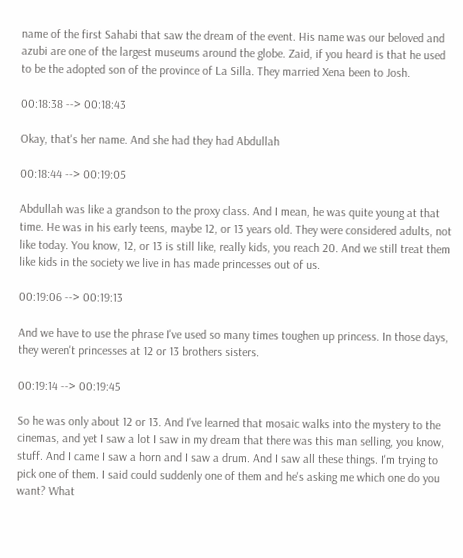name of the first Sahabi that saw the dream of the event. His name was our beloved and azubi are one of the largest museums around the globe. Zaid, if you heard is that he used to be the adopted son of the province of La Silla. They married Xena been to Josh.

00:18:38 --> 00:18:43

Okay, that's her name. And she had they had Abdullah

00:18:44 --> 00:19:05

Abdullah was like a grandson to the proxy class. And I mean, he was quite young at that time. He was in his early teens, maybe 12, or 13 years old. They were considered adults, not like today. You know, 12, or 13 is still like, really kids, you reach 20. And we still treat them like kids in the society we live in has made princesses out of us.

00:19:06 --> 00:19:13

And we have to use the phrase I've used so many times toughen up princess. In those days, they weren't princesses at 12 or 13 brothers sisters.

00:19:14 --> 00:19:45

So he was only about 12 or 13. And I've learned that mosaic walks into the mystery to the cinemas, and yet I saw a lot I saw in my dream that there was this man selling, you know, stuff. And I came I saw a horn and I saw a drum. And I saw all these things. I'm trying to pick one of them. I said could suddenly one of them and he's asking me which one do you want? What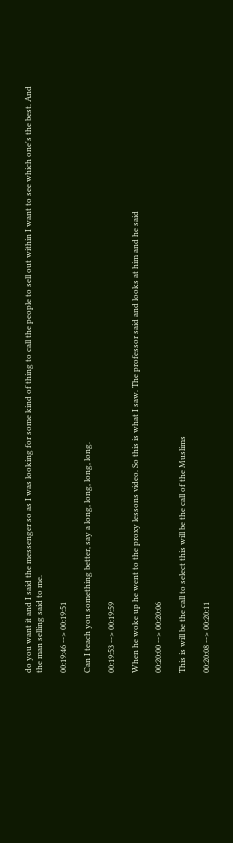do you want it and I said the messenger so as I was looking for some kind of thing to call the people to sell out within I want to see which one's the best. And the man selling said to me.

00:19:46 --> 00:19:51

Can I teach you something better, say a long, long, long, long.

00:19:53 --> 00:19:59

When he woke up he went to the proxy lessons video. So this is what I saw. The professor said and looks at him and he said

00:20:00 --> 00:20:06

This is will be the call to select this will be the call of the Muslims

00:20:08 --> 00:20:11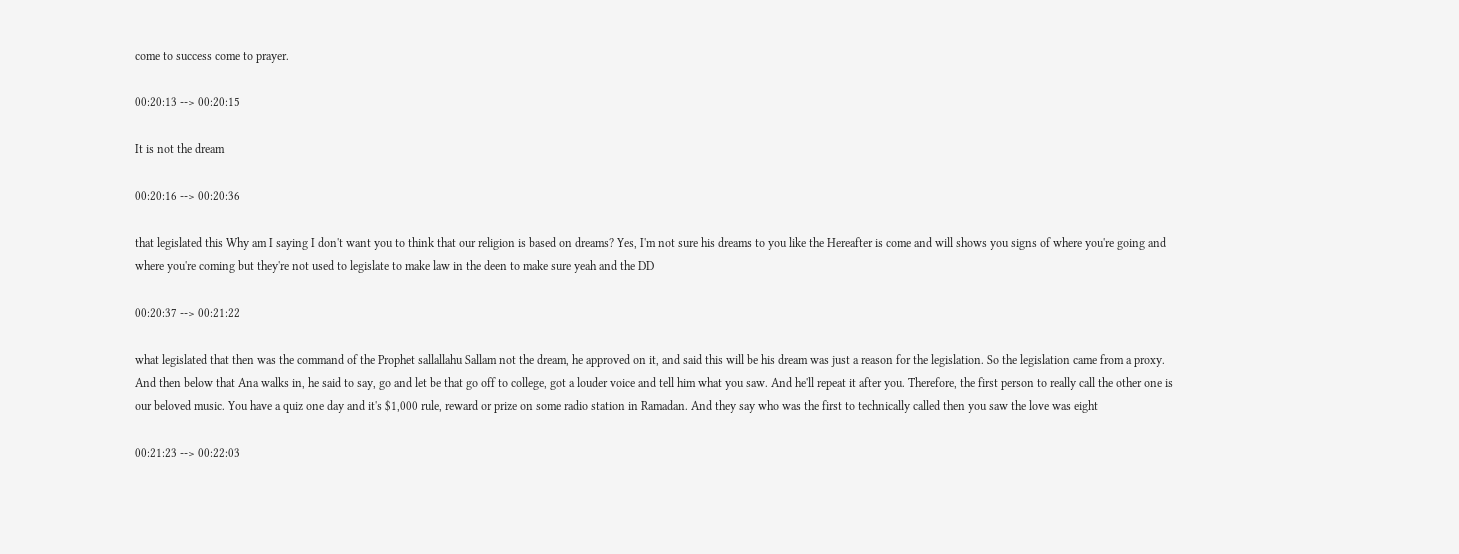come to success come to prayer.

00:20:13 --> 00:20:15

It is not the dream

00:20:16 --> 00:20:36

that legislated this Why am I saying I don't want you to think that our religion is based on dreams? Yes, I'm not sure his dreams to you like the Hereafter is come and will shows you signs of where you're going and where you're coming but they're not used to legislate to make law in the deen to make sure yeah and the DD

00:20:37 --> 00:21:22

what legislated that then was the command of the Prophet sallallahu Sallam not the dream, he approved on it, and said this will be his dream was just a reason for the legislation. So the legislation came from a proxy. And then below that Ana walks in, he said to say, go and let be that go off to college, got a louder voice and tell him what you saw. And he'll repeat it after you. Therefore, the first person to really call the other one is our beloved music. You have a quiz one day and it's $1,000 rule, reward or prize on some radio station in Ramadan. And they say who was the first to technically called then you saw the love was eight

00:21:23 --> 00:22:03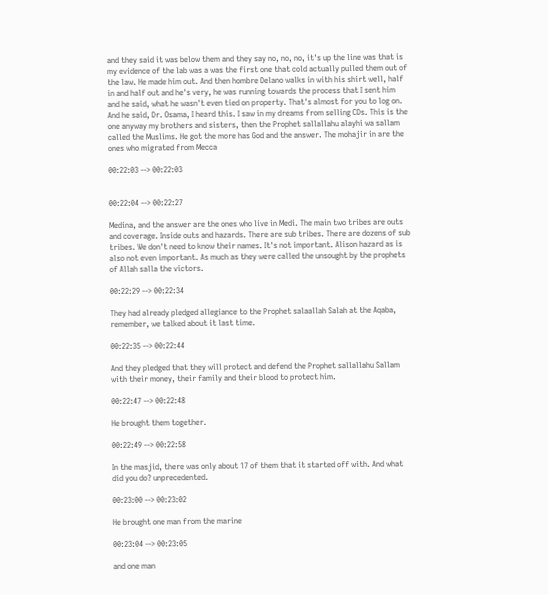and they said it was below them and they say no, no, no, it's up the line was that is my evidence of the lab was a was the first one that cold actually pulled them out of the law. He made him out. And then hombre Delano walks in with his shirt well, half in and half out and he's very, he was running towards the process that I sent him and he said, what he wasn't even tied on property. That's almost for you to log on. And he said, Dr. Osama, I heard this. I saw in my dreams from selling CDs. This is the one anyway my brothers and sisters, then the Prophet sallallahu alayhi wa sallam called the Muslims. He got the more has God and the answer. The mohajir in are the ones who migrated from Mecca

00:22:03 --> 00:22:03


00:22:04 --> 00:22:27

Medina, and the answer are the ones who live in Medi. The main two tribes are outs and coverage. Inside outs and hazards. There are sub tribes. There are dozens of sub tribes. We don't need to know their names. It's not important. Alison hazard as is also not even important. As much as they were called the unsought by the prophets of Allah salla the victors.

00:22:29 --> 00:22:34

They had already pledged allegiance to the Prophet salaallah Salah at the Aqaba, remember, we talked about it last time.

00:22:35 --> 00:22:44

And they pledged that they will protect and defend the Prophet sallallahu Sallam with their money, their family and their blood to protect him.

00:22:47 --> 00:22:48

He brought them together.

00:22:49 --> 00:22:58

In the masjid, there was only about 17 of them that it started off with. And what did you do? unprecedented.

00:23:00 --> 00:23:02

He brought one man from the marine

00:23:04 --> 00:23:05

and one man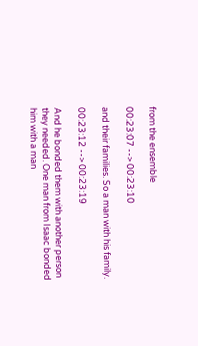from the ensemble

00:23:07 --> 00:23:10

and their families. So a man with his family.

00:23:12 --> 00:23:19

And he bonded them with another person they needed. One man from Isaac bonded him with a man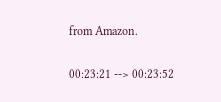from Amazon.

00:23:21 --> 00:23:52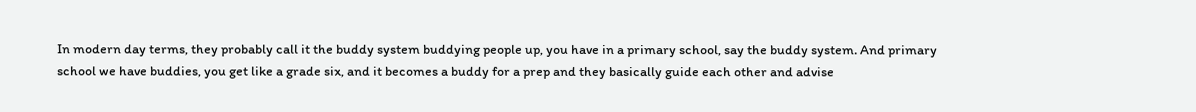In modern day terms, they probably call it the buddy system buddying people up, you have in a primary school, say the buddy system. And primary school we have buddies, you get like a grade six, and it becomes a buddy for a prep and they basically guide each other and advise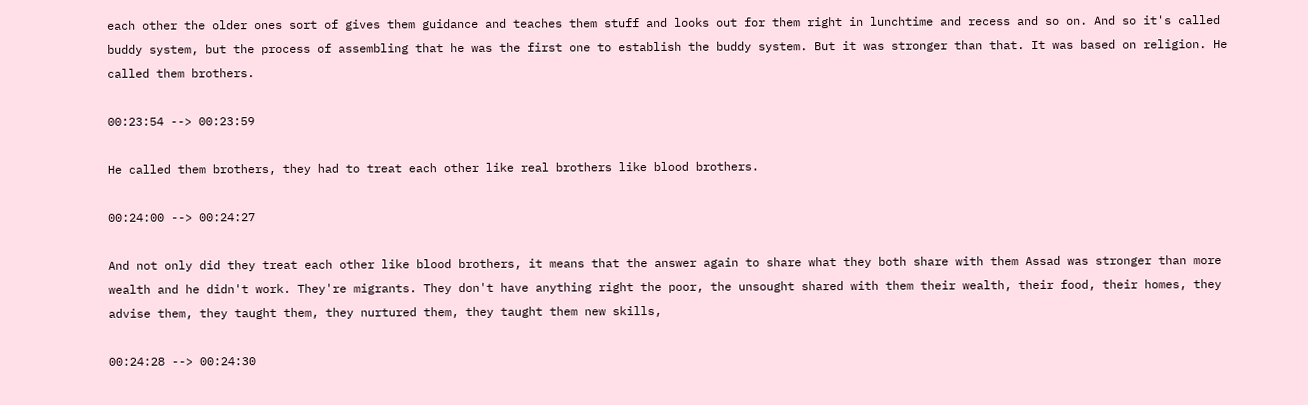each other the older ones sort of gives them guidance and teaches them stuff and looks out for them right in lunchtime and recess and so on. And so it's called buddy system, but the process of assembling that he was the first one to establish the buddy system. But it was stronger than that. It was based on religion. He called them brothers.

00:23:54 --> 00:23:59

He called them brothers, they had to treat each other like real brothers like blood brothers.

00:24:00 --> 00:24:27

And not only did they treat each other like blood brothers, it means that the answer again to share what they both share with them Assad was stronger than more wealth and he didn't work. They're migrants. They don't have anything right the poor, the unsought shared with them their wealth, their food, their homes, they advise them, they taught them, they nurtured them, they taught them new skills,

00:24:28 --> 00:24:30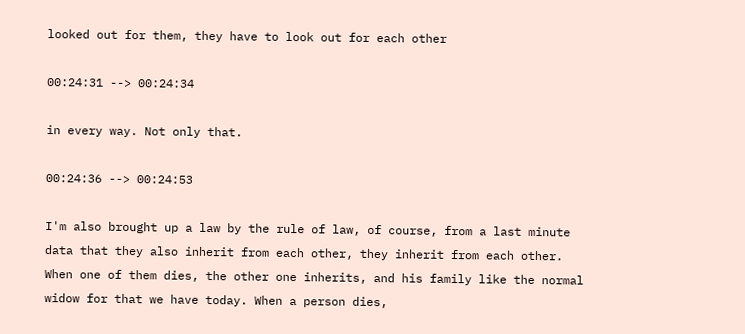looked out for them, they have to look out for each other

00:24:31 --> 00:24:34

in every way. Not only that.

00:24:36 --> 00:24:53

I'm also brought up a law by the rule of law, of course, from a last minute data that they also inherit from each other, they inherit from each other. When one of them dies, the other one inherits, and his family like the normal widow for that we have today. When a person dies,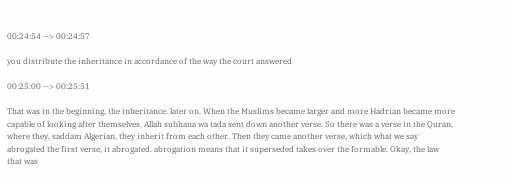00:24:54 --> 00:24:57

you distribute the inheritance in accordance of the way the court answered

00:25:00 --> 00:25:51

That was in the beginning, the inheritance. later on. When the Muslims became larger and more Hadrian became more capable of looking after themselves. Allah subhana wa tada sent down another verse. So there was a verse in the Quran, where they, saddam Algerian, they inherit from each other. Then they came another verse, which what we say abrogated the first verse, it abrogated. abrogation means that it superseded takes over the formable. Okay, the law that was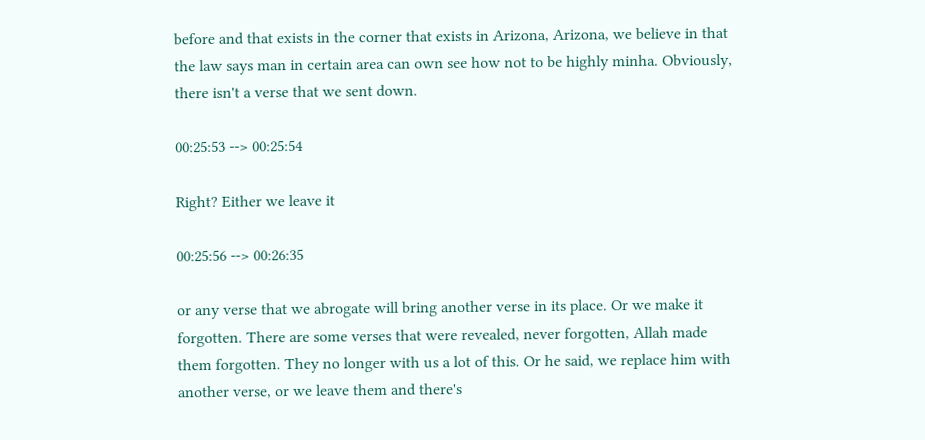before and that exists in the corner that exists in Arizona, Arizona, we believe in that the law says man in certain area can own see how not to be highly minha. Obviously, there isn't a verse that we sent down.

00:25:53 --> 00:25:54

Right? Either we leave it

00:25:56 --> 00:26:35

or any verse that we abrogate will bring another verse in its place. Or we make it forgotten. There are some verses that were revealed, never forgotten, Allah made them forgotten. They no longer with us a lot of this. Or he said, we replace him with another verse, or we leave them and there's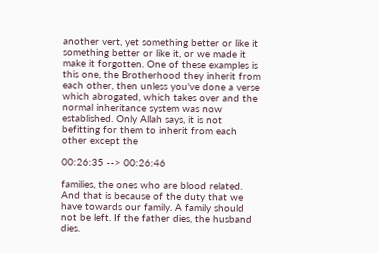another vert, yet something better or like it something better or like it, or we made it make it forgotten. One of these examples is this one, the Brotherhood they inherit from each other, then unless you've done a verse which abrogated, which takes over and the normal inheritance system was now established. Only Allah says, it is not befitting for them to inherit from each other except the

00:26:35 --> 00:26:46

families, the ones who are blood related. And that is because of the duty that we have towards our family. A family should not be left. If the father dies, the husband dies.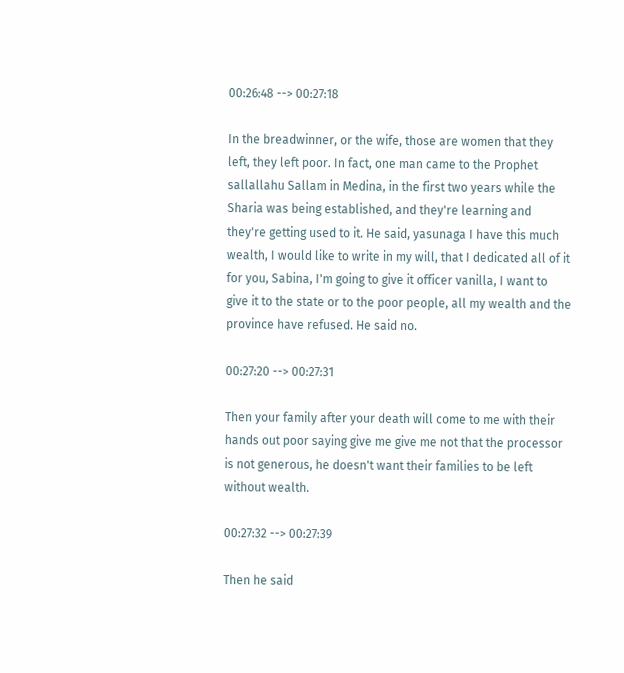00:26:48 --> 00:27:18

In the breadwinner, or the wife, those are women that they left, they left poor. In fact, one man came to the Prophet sallallahu Sallam in Medina, in the first two years while the Sharia was being established, and they're learning and they're getting used to it. He said, yasunaga I have this much wealth, I would like to write in my will, that I dedicated all of it for you, Sabina, I'm going to give it officer vanilla, I want to give it to the state or to the poor people, all my wealth and the province have refused. He said no.

00:27:20 --> 00:27:31

Then your family after your death will come to me with their hands out poor saying give me give me not that the processor is not generous, he doesn't want their families to be left without wealth.

00:27:32 --> 00:27:39

Then he said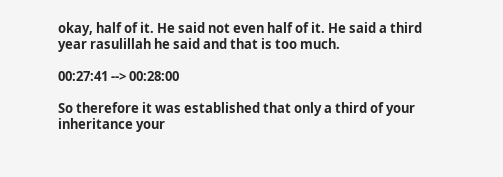okay, half of it. He said not even half of it. He said a third year rasulillah he said and that is too much.

00:27:41 --> 00:28:00

So therefore it was established that only a third of your inheritance your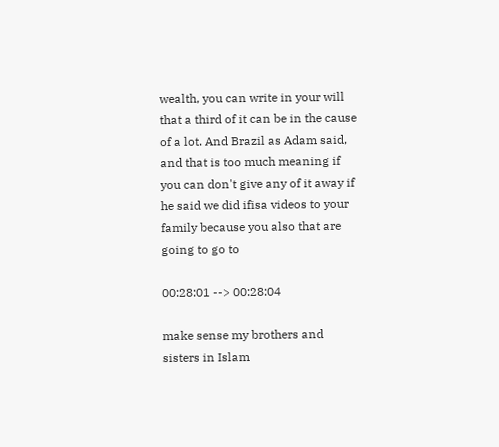wealth, you can write in your will that a third of it can be in the cause of a lot. And Brazil as Adam said, and that is too much meaning if you can don't give any of it away if he said we did ifisa videos to your family because you also that are going to go to

00:28:01 --> 00:28:04

make sense my brothers and sisters in Islam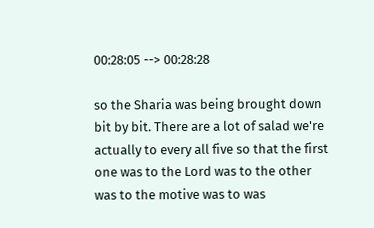00:28:05 --> 00:28:28

so the Sharia was being brought down bit by bit. There are a lot of salad we're actually to every all five so that the first one was to the Lord was to the other was to the motive was to was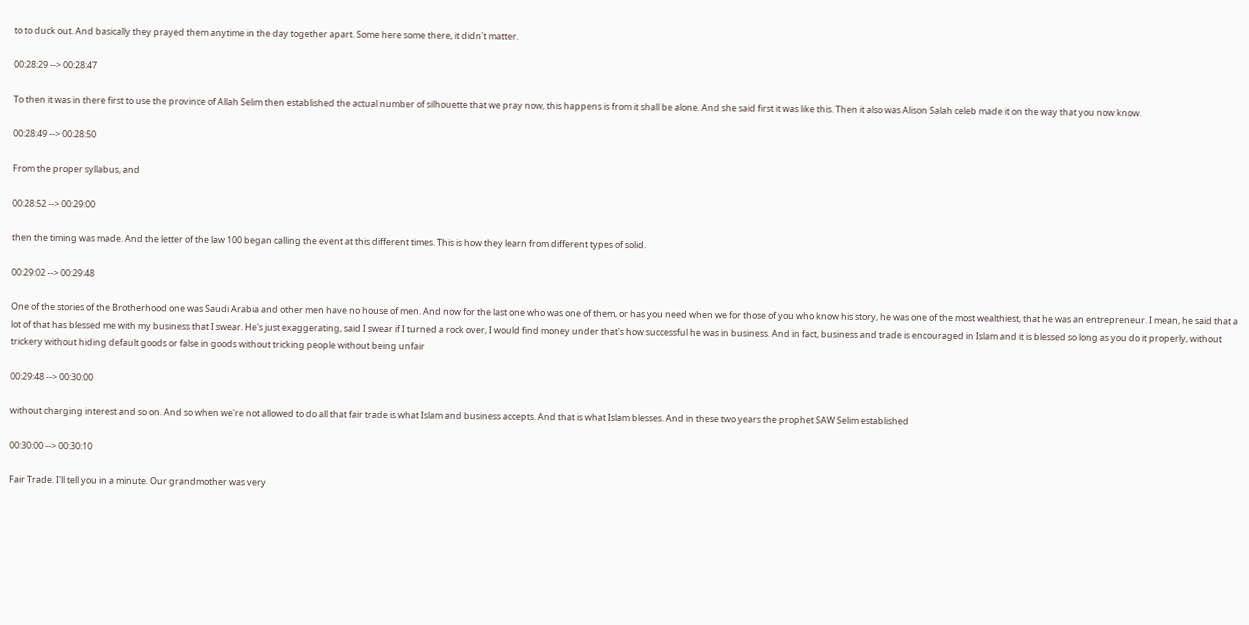to to duck out. And basically they prayed them anytime in the day together apart. Some here some there, it didn't matter.

00:28:29 --> 00:28:47

To then it was in there first to use the province of Allah Selim then established the actual number of silhouette that we pray now, this happens is from it shall be alone. And she said first it was like this. Then it also was Alison Salah celeb made it on the way that you now know.

00:28:49 --> 00:28:50

From the proper syllabus, and

00:28:52 --> 00:29:00

then the timing was made. And the letter of the law 100 began calling the event at this different times. This is how they learn from different types of solid.

00:29:02 --> 00:29:48

One of the stories of the Brotherhood one was Saudi Arabia and other men have no house of men. And now for the last one who was one of them, or has you need when we for those of you who know his story, he was one of the most wealthiest, that he was an entrepreneur. I mean, he said that a lot of that has blessed me with my business that I swear. He's just exaggerating, said I swear if I turned a rock over, I would find money under that's how successful he was in business. And in fact, business and trade is encouraged in Islam and it is blessed so long as you do it properly, without trickery without hiding default goods or false in goods without tricking people without being unfair

00:29:48 --> 00:30:00

without charging interest and so on. And so when we're not allowed to do all that fair trade is what Islam and business accepts. And that is what Islam blesses. And in these two years the prophet SAW Selim established

00:30:00 --> 00:30:10

Fair Trade. I'll tell you in a minute. Our grandmother was very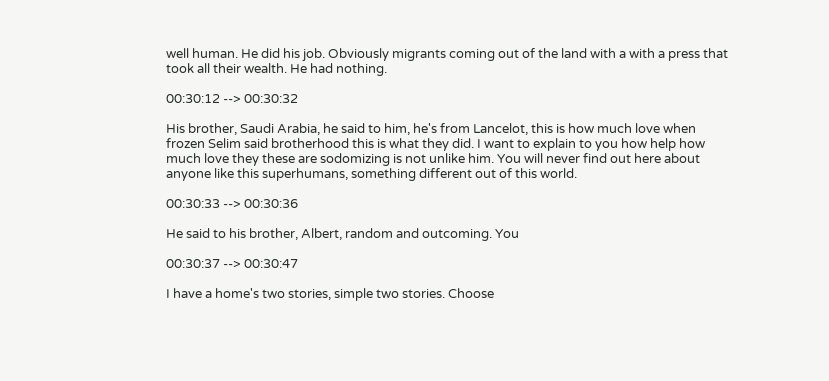well human. He did his job. Obviously migrants coming out of the land with a with a press that took all their wealth. He had nothing.

00:30:12 --> 00:30:32

His brother, Saudi Arabia, he said to him, he's from Lancelot, this is how much love when frozen Selim said brotherhood this is what they did. I want to explain to you how help how much love they these are sodomizing is not unlike him. You will never find out here about anyone like this superhumans, something different out of this world.

00:30:33 --> 00:30:36

He said to his brother, Albert, random and outcoming. You

00:30:37 --> 00:30:47

I have a home's two stories, simple two stories. Choose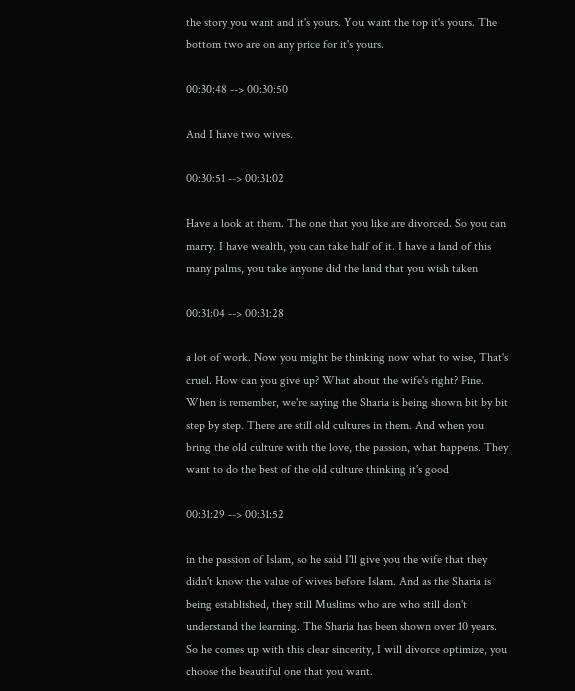the story you want and it's yours. You want the top it's yours. The bottom two are on any price for it's yours.

00:30:48 --> 00:30:50

And I have two wives.

00:30:51 --> 00:31:02

Have a look at them. The one that you like are divorced. So you can marry. I have wealth, you can take half of it. I have a land of this many palms, you take anyone did the land that you wish taken

00:31:04 --> 00:31:28

a lot of work. Now you might be thinking now what to wise, That's cruel. How can you give up? What about the wife's right? Fine. When is remember, we're saying the Sharia is being shown bit by bit step by step. There are still old cultures in them. And when you bring the old culture with the love, the passion, what happens. They want to do the best of the old culture thinking it's good

00:31:29 --> 00:31:52

in the passion of Islam, so he said I'll give you the wife that they didn't know the value of wives before Islam. And as the Sharia is being established, they still Muslims who are who still don't understand the learning. The Sharia has been shown over 10 years. So he comes up with this clear sincerity, I will divorce optimize, you choose the beautiful one that you want.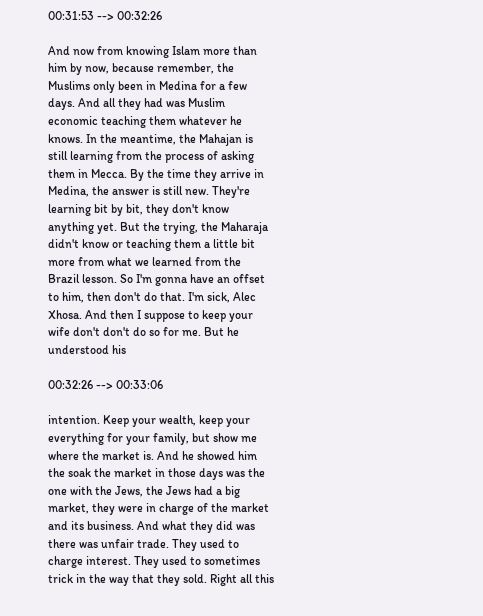00:31:53 --> 00:32:26

And now from knowing Islam more than him by now, because remember, the Muslims only been in Medina for a few days. And all they had was Muslim economic teaching them whatever he knows. In the meantime, the Mahajan is still learning from the process of asking them in Mecca. By the time they arrive in Medina, the answer is still new. They're learning bit by bit, they don't know anything yet. But the trying, the Maharaja didn't know or teaching them a little bit more from what we learned from the Brazil lesson. So I'm gonna have an offset to him, then don't do that. I'm sick, Alec Xhosa. And then I suppose to keep your wife don't don't do so for me. But he understood his

00:32:26 --> 00:33:06

intention. Keep your wealth, keep your everything for your family, but show me where the market is. And he showed him the soak the market in those days was the one with the Jews, the Jews had a big market, they were in charge of the market and its business. And what they did was there was unfair trade. They used to charge interest. They used to sometimes trick in the way that they sold. Right all this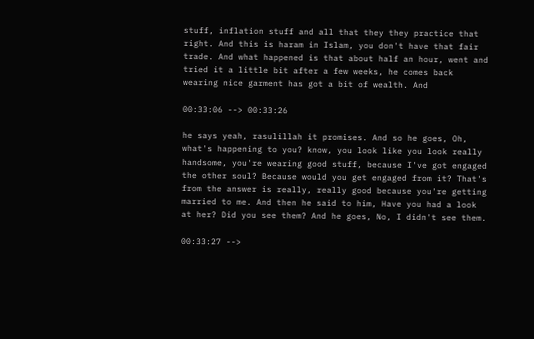stuff, inflation stuff and all that they they practice that right. And this is haram in Islam, you don't have that fair trade. And what happened is that about half an hour, went and tried it a little bit after a few weeks, he comes back wearing nice garment has got a bit of wealth. And

00:33:06 --> 00:33:26

he says yeah, rasulillah it promises. And so he goes, Oh, what's happening to you? know, you look like you look really handsome, you're wearing good stuff, because I've got engaged the other soul? Because would you get engaged from it? That's from the answer is really, really good because you're getting married to me. And then he said to him, Have you had a look at her? Did you see them? And he goes, No, I didn't see them.

00:33:27 -->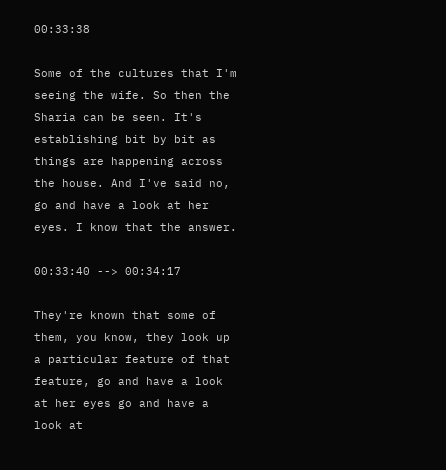00:33:38

Some of the cultures that I'm seeing the wife. So then the Sharia can be seen. It's establishing bit by bit as things are happening across the house. And I've said no, go and have a look at her eyes. I know that the answer.

00:33:40 --> 00:34:17

They're known that some of them, you know, they look up a particular feature of that feature, go and have a look at her eyes go and have a look at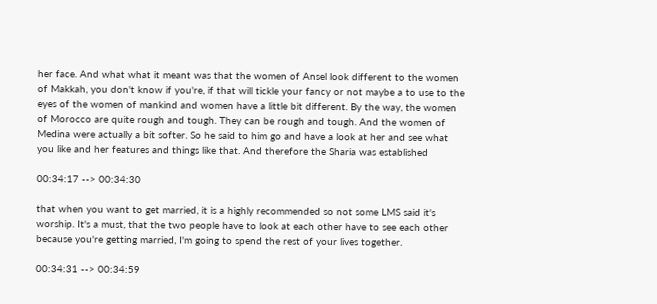her face. And what what it meant was that the women of Ansel look different to the women of Makkah, you don't know if you're, if that will tickle your fancy or not maybe a to use to the eyes of the women of mankind and women have a little bit different. By the way, the women of Morocco are quite rough and tough. They can be rough and tough. And the women of Medina were actually a bit softer. So he said to him go and have a look at her and see what you like and her features and things like that. And therefore the Sharia was established

00:34:17 --> 00:34:30

that when you want to get married, it is a highly recommended so not some LMS said it's worship. It's a must, that the two people have to look at each other have to see each other because you're getting married, I'm going to spend the rest of your lives together.

00:34:31 --> 00:34:59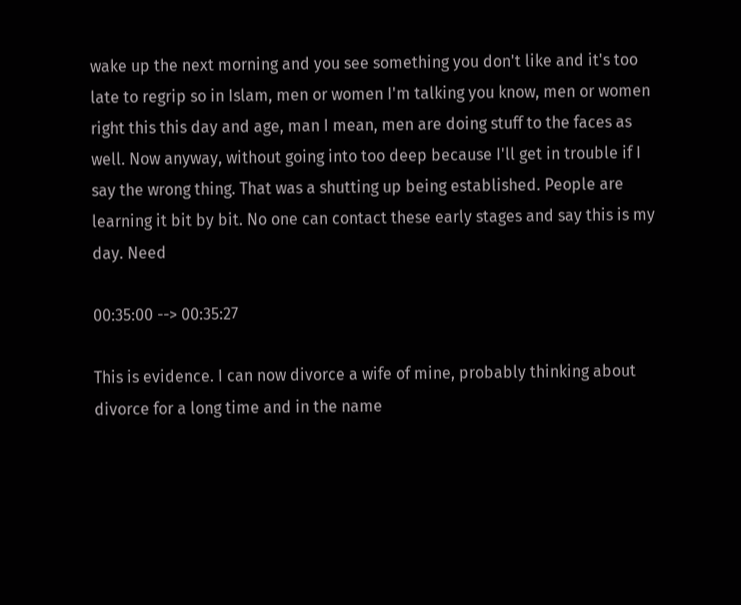wake up the next morning and you see something you don't like and it's too late to regrip so in Islam, men or women I'm talking you know, men or women right this this day and age, man I mean, men are doing stuff to the faces as well. Now anyway, without going into too deep because I'll get in trouble if I say the wrong thing. That was a shutting up being established. People are learning it bit by bit. No one can contact these early stages and say this is my day. Need

00:35:00 --> 00:35:27

This is evidence. I can now divorce a wife of mine, probably thinking about divorce for a long time and in the name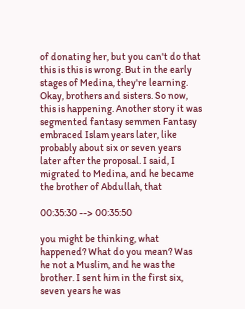of donating her, but you can't do that this is this is wrong. But in the early stages of Medina, they're learning. Okay, brothers and sisters. So now, this is happening. Another story it was segmented fantasy semmen Fantasy embraced Islam years later, like probably about six or seven years later after the proposal. I said, I migrated to Medina, and he became the brother of Abdullah, that

00:35:30 --> 00:35:50

you might be thinking, what happened? What do you mean? Was he not a Muslim, and he was the brother. I sent him in the first six, seven years he was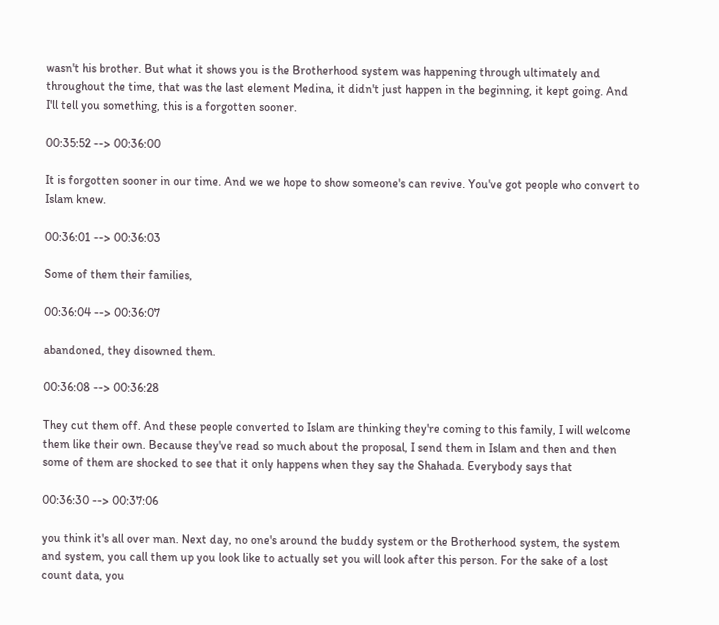wasn't his brother. But what it shows you is the Brotherhood system was happening through ultimately and throughout the time, that was the last element Medina, it didn't just happen in the beginning, it kept going. And I'll tell you something, this is a forgotten sooner.

00:35:52 --> 00:36:00

It is forgotten sooner in our time. And we we hope to show someone's can revive. You've got people who convert to Islam knew.

00:36:01 --> 00:36:03

Some of them their families,

00:36:04 --> 00:36:07

abandoned, they disowned them.

00:36:08 --> 00:36:28

They cut them off. And these people converted to Islam are thinking they're coming to this family, I will welcome them like their own. Because they've read so much about the proposal, I send them in Islam and then and then some of them are shocked to see that it only happens when they say the Shahada. Everybody says that

00:36:30 --> 00:37:06

you think it's all over man. Next day, no one's around the buddy system or the Brotherhood system, the system and system, you call them up you look like to actually set you will look after this person. For the sake of a lost count data, you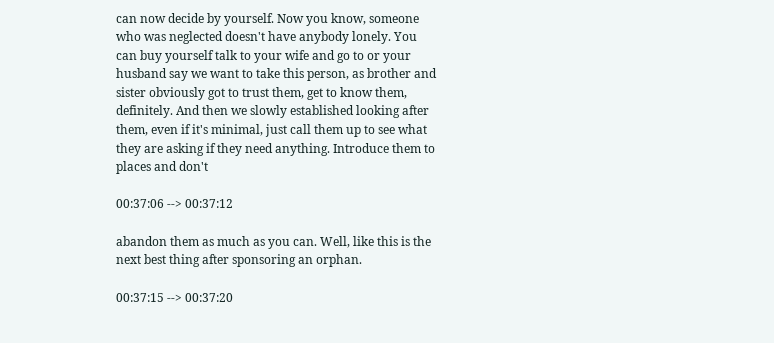can now decide by yourself. Now you know, someone who was neglected doesn't have anybody lonely. You can buy yourself talk to your wife and go to or your husband say we want to take this person, as brother and sister obviously got to trust them, get to know them, definitely. And then we slowly established looking after them, even if it's minimal, just call them up to see what they are asking if they need anything. Introduce them to places and don't

00:37:06 --> 00:37:12

abandon them as much as you can. Well, like this is the next best thing after sponsoring an orphan.

00:37:15 --> 00:37:20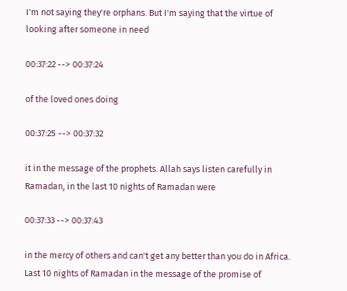I'm not saying they're orphans. But I'm saying that the virtue of looking after someone in need

00:37:22 --> 00:37:24

of the loved ones doing

00:37:25 --> 00:37:32

it in the message of the prophets. Allah says listen carefully in Ramadan, in the last 10 nights of Ramadan were

00:37:33 --> 00:37:43

in the mercy of others and can't get any better than you do in Africa. Last 10 nights of Ramadan in the message of the promise of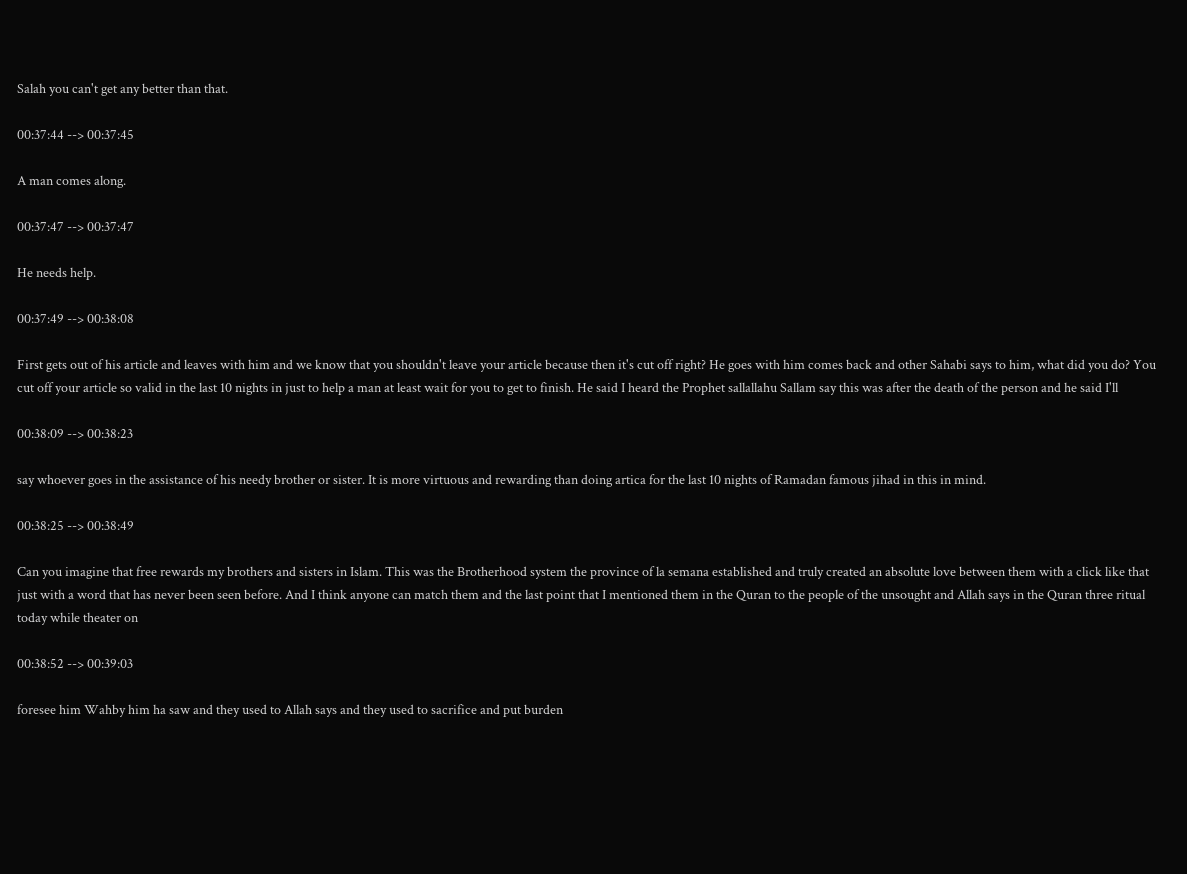Salah you can't get any better than that.

00:37:44 --> 00:37:45

A man comes along.

00:37:47 --> 00:37:47

He needs help.

00:37:49 --> 00:38:08

First gets out of his article and leaves with him and we know that you shouldn't leave your article because then it's cut off right? He goes with him comes back and other Sahabi says to him, what did you do? You cut off your article so valid in the last 10 nights in just to help a man at least wait for you to get to finish. He said I heard the Prophet sallallahu Sallam say this was after the death of the person and he said I'll

00:38:09 --> 00:38:23

say whoever goes in the assistance of his needy brother or sister. It is more virtuous and rewarding than doing artica for the last 10 nights of Ramadan famous jihad in this in mind.

00:38:25 --> 00:38:49

Can you imagine that free rewards my brothers and sisters in Islam. This was the Brotherhood system the province of la semana established and truly created an absolute love between them with a click like that just with a word that has never been seen before. And I think anyone can match them and the last point that I mentioned them in the Quran to the people of the unsought and Allah says in the Quran three ritual today while theater on

00:38:52 --> 00:39:03

foresee him Wahby him ha saw and they used to Allah says and they used to sacrifice and put burden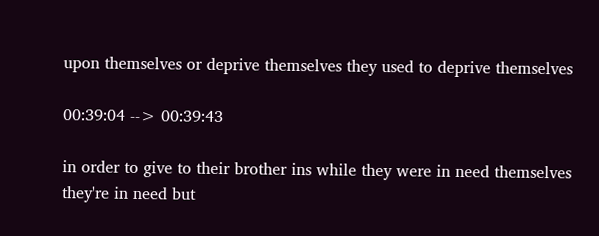upon themselves or deprive themselves they used to deprive themselves

00:39:04 --> 00:39:43

in order to give to their brother ins while they were in need themselves they're in need but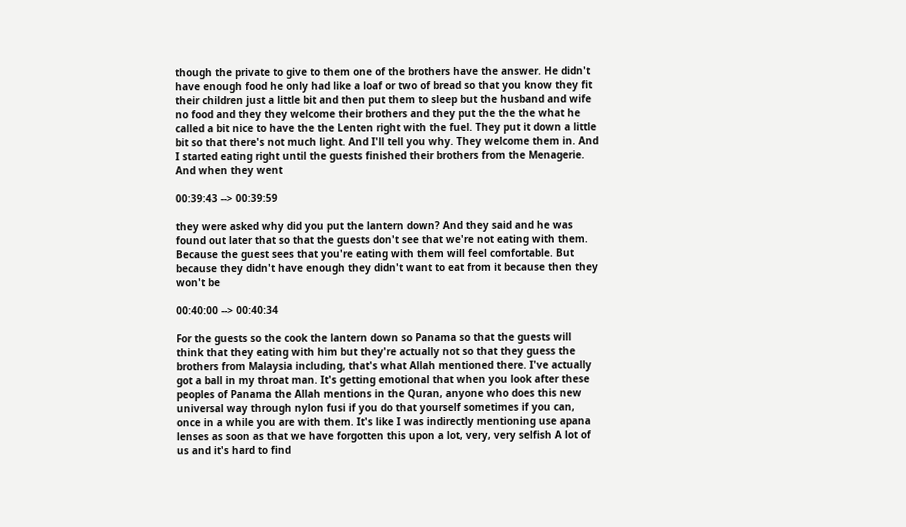though the private to give to them one of the brothers have the answer. He didn't have enough food he only had like a loaf or two of bread so that you know they fit their children just a little bit and then put them to sleep but the husband and wife no food and they they welcome their brothers and they put the the the what he called a bit nice to have the the Lenten right with the fuel. They put it down a little bit so that there's not much light. And I'll tell you why. They welcome them in. And I started eating right until the guests finished their brothers from the Menagerie. And when they went

00:39:43 --> 00:39:59

they were asked why did you put the lantern down? And they said and he was found out later that so that the guests don't see that we're not eating with them. Because the guest sees that you're eating with them will feel comfortable. But because they didn't have enough they didn't want to eat from it because then they won't be

00:40:00 --> 00:40:34

For the guests so the cook the lantern down so Panama so that the guests will think that they eating with him but they're actually not so that they guess the brothers from Malaysia including, that's what Allah mentioned there. I've actually got a ball in my throat man. It's getting emotional that when you look after these peoples of Panama the Allah mentions in the Quran, anyone who does this new universal way through nylon fusi if you do that yourself sometimes if you can, once in a while you are with them. It's like I was indirectly mentioning use apana lenses as soon as that we have forgotten this upon a lot, very, very selfish A lot of us and it's hard to find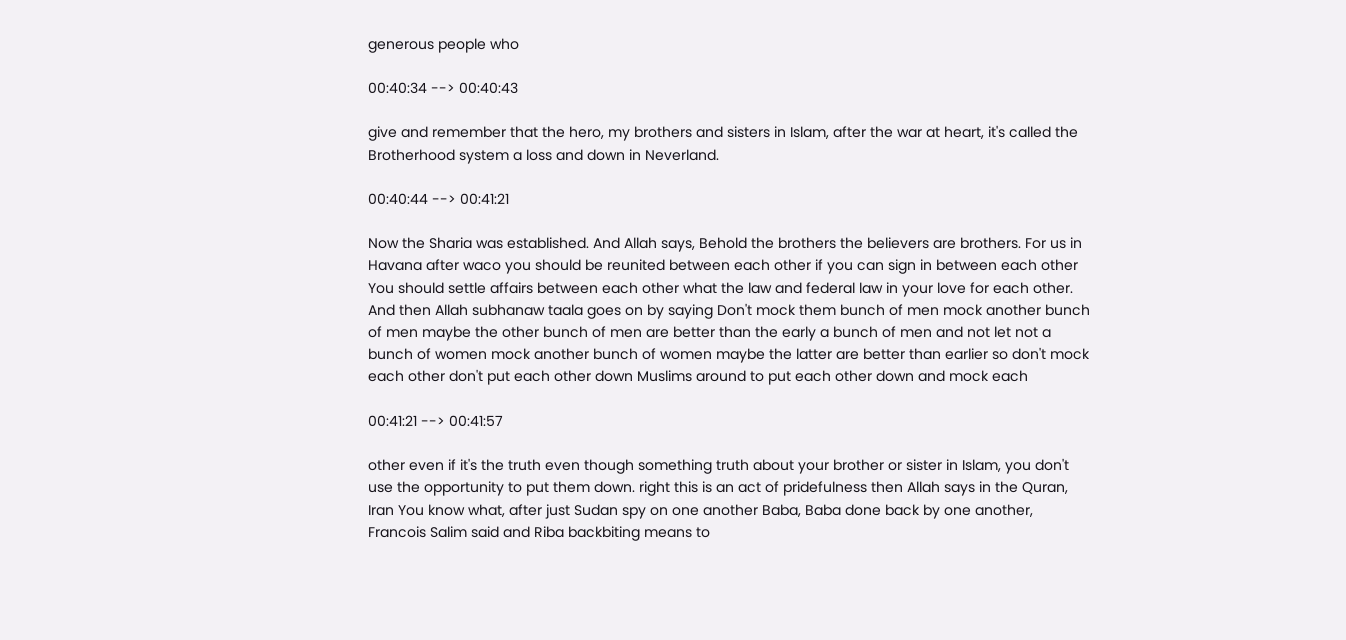generous people who

00:40:34 --> 00:40:43

give and remember that the hero, my brothers and sisters in Islam, after the war at heart, it's called the Brotherhood system a loss and down in Neverland.

00:40:44 --> 00:41:21

Now the Sharia was established. And Allah says, Behold the brothers the believers are brothers. For us in Havana after waco you should be reunited between each other if you can sign in between each other You should settle affairs between each other what the law and federal law in your love for each other. And then Allah subhanaw taala goes on by saying Don't mock them bunch of men mock another bunch of men maybe the other bunch of men are better than the early a bunch of men and not let not a bunch of women mock another bunch of women maybe the latter are better than earlier so don't mock each other don't put each other down Muslims around to put each other down and mock each

00:41:21 --> 00:41:57

other even if it's the truth even though something truth about your brother or sister in Islam, you don't use the opportunity to put them down. right this is an act of pridefulness then Allah says in the Quran, Iran You know what, after just Sudan spy on one another Baba, Baba done back by one another, Francois Salim said and Riba backbiting means to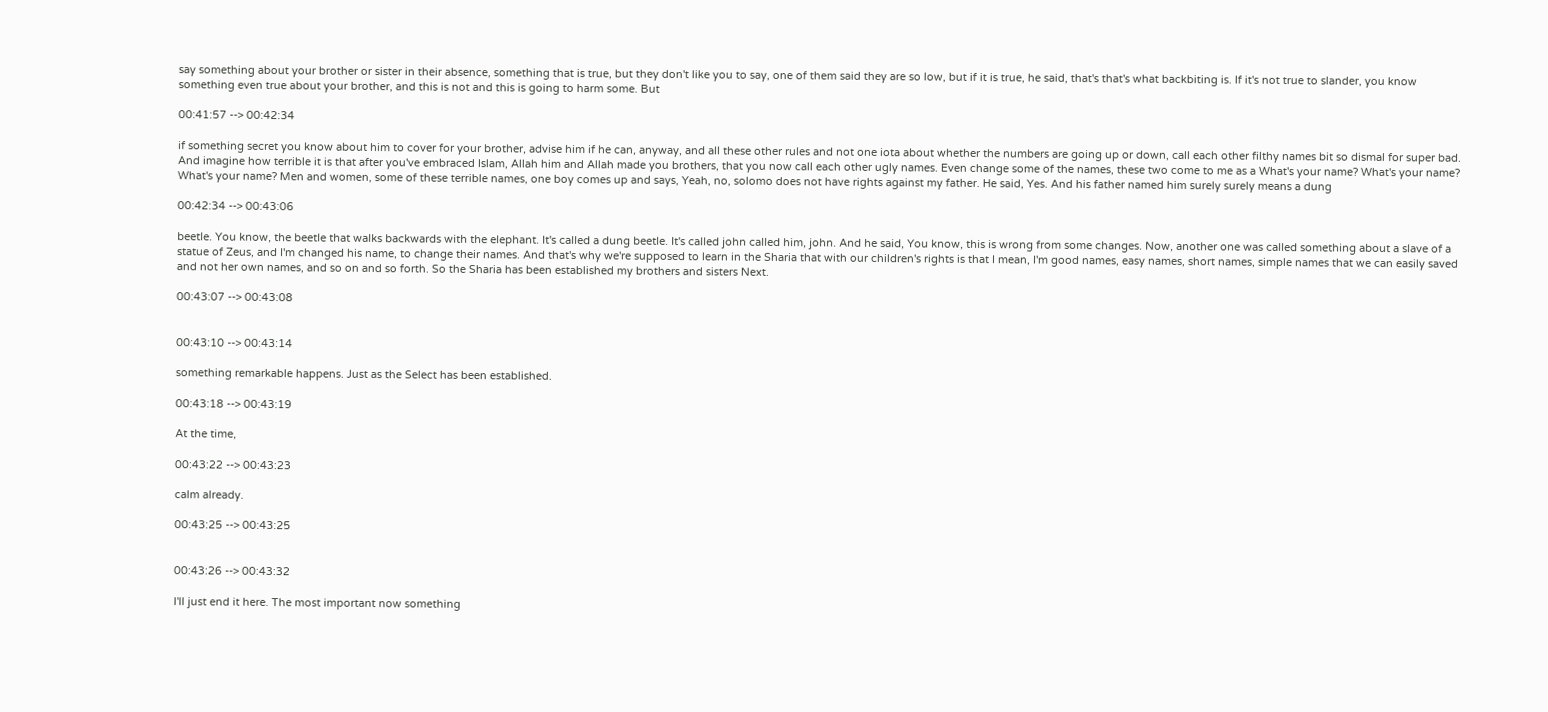say something about your brother or sister in their absence, something that is true, but they don't like you to say, one of them said they are so low, but if it is true, he said, that's that's what backbiting is. If it's not true to slander, you know something even true about your brother, and this is not and this is going to harm some. But

00:41:57 --> 00:42:34

if something secret you know about him to cover for your brother, advise him if he can, anyway, and all these other rules and not one iota about whether the numbers are going up or down, call each other filthy names bit so dismal for super bad. And imagine how terrible it is that after you've embraced Islam, Allah him and Allah made you brothers, that you now call each other ugly names. Even change some of the names, these two come to me as a What's your name? What's your name? What's your name? Men and women, some of these terrible names, one boy comes up and says, Yeah, no, solomo does not have rights against my father. He said, Yes. And his father named him surely surely means a dung

00:42:34 --> 00:43:06

beetle. You know, the beetle that walks backwards with the elephant. It's called a dung beetle. It's called john called him, john. And he said, You know, this is wrong from some changes. Now, another one was called something about a slave of a statue of Zeus, and I'm changed his name, to change their names. And that's why we're supposed to learn in the Sharia that with our children's rights is that I mean, I'm good names, easy names, short names, simple names that we can easily saved and not her own names, and so on and so forth. So the Sharia has been established my brothers and sisters Next.

00:43:07 --> 00:43:08


00:43:10 --> 00:43:14

something remarkable happens. Just as the Select has been established.

00:43:18 --> 00:43:19

At the time,

00:43:22 --> 00:43:23

calm already.

00:43:25 --> 00:43:25


00:43:26 --> 00:43:32

I'll just end it here. The most important now something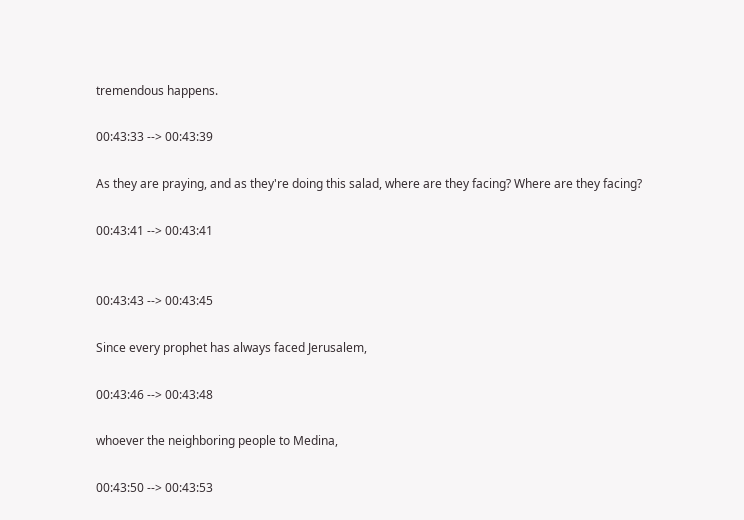tremendous happens.

00:43:33 --> 00:43:39

As they are praying, and as they're doing this salad, where are they facing? Where are they facing?

00:43:41 --> 00:43:41


00:43:43 --> 00:43:45

Since every prophet has always faced Jerusalem,

00:43:46 --> 00:43:48

whoever the neighboring people to Medina,

00:43:50 --> 00:43:53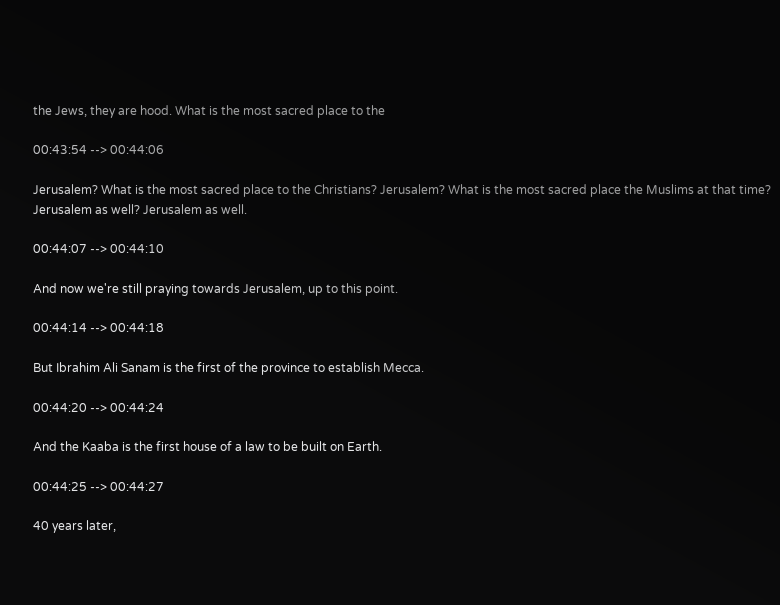the Jews, they are hood. What is the most sacred place to the

00:43:54 --> 00:44:06

Jerusalem? What is the most sacred place to the Christians? Jerusalem? What is the most sacred place the Muslims at that time? Jerusalem as well? Jerusalem as well.

00:44:07 --> 00:44:10

And now we're still praying towards Jerusalem, up to this point.

00:44:14 --> 00:44:18

But Ibrahim Ali Sanam is the first of the province to establish Mecca.

00:44:20 --> 00:44:24

And the Kaaba is the first house of a law to be built on Earth.

00:44:25 --> 00:44:27

40 years later,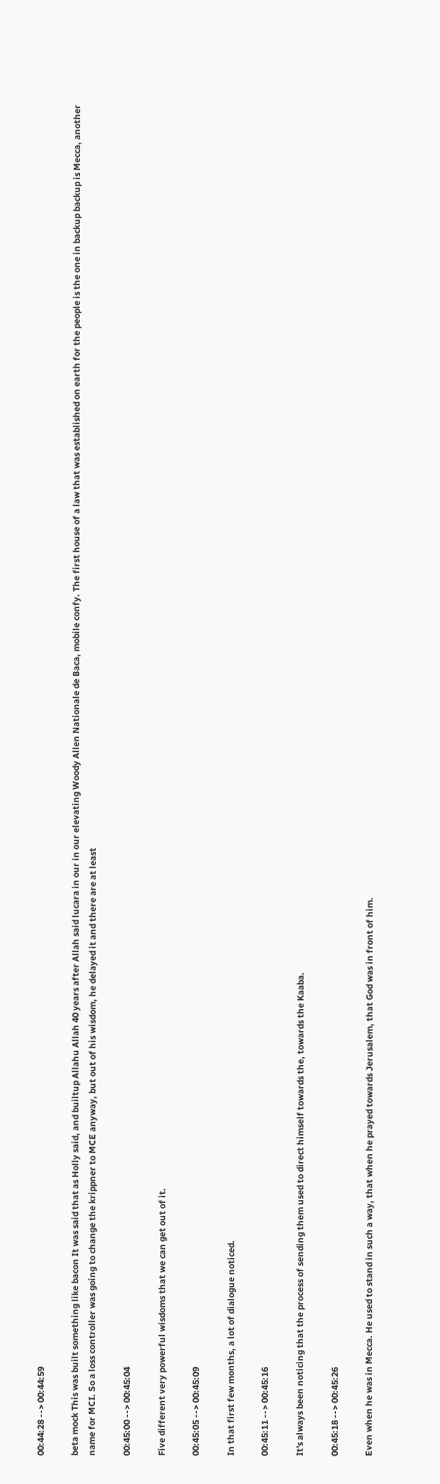00:44:28 --> 00:44:59

beta mock This was built something like bacon It was said that as Holly said, and builtup Allahu Allah 40 years after Allah said lucara in our in our elevating Woody Allen Nationale de Baca, mobile confy. The first house of a law that was established on earth for the people is the one in backup backup is Mecca, another name for MCI. So a loss controller was going to change the krippner to MCE anyway, but out of his wisdom, he delayed it and there are at least

00:45:00 --> 00:45:04

Five different very powerful wisdoms that we can get out of it.

00:45:05 --> 00:45:09

In that first few months, a lot of dialogue noticed.

00:45:11 --> 00:45:16

It's always been noticing that the process of sending them used to direct himself towards the, towards the Kaaba.

00:45:18 --> 00:45:26

Even when he was in Mecca. He used to stand in such a way, that when he prayed towards Jerusalem, that God was in front of him.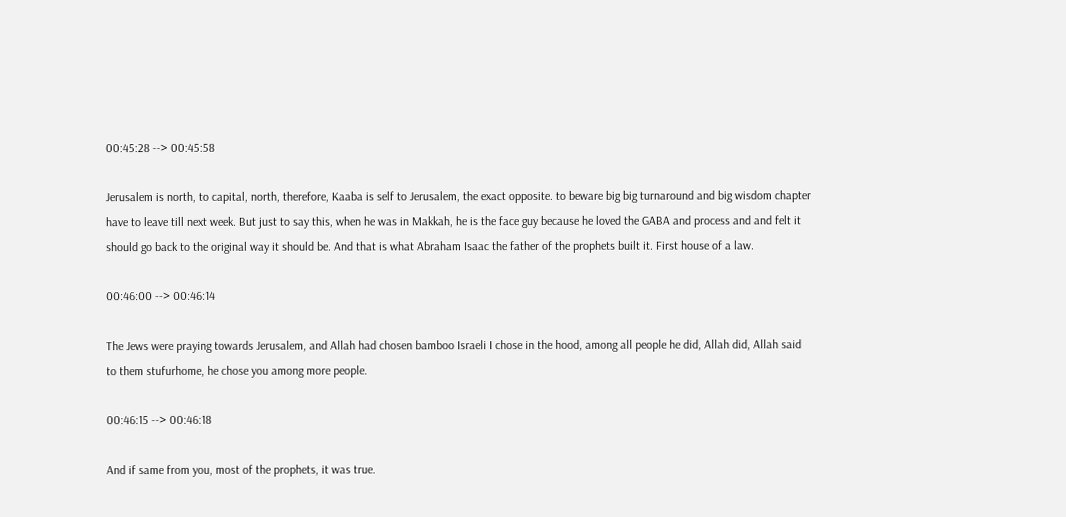00:45:28 --> 00:45:58

Jerusalem is north, to capital, north, therefore, Kaaba is self to Jerusalem, the exact opposite. to beware big big turnaround and big wisdom chapter have to leave till next week. But just to say this, when he was in Makkah, he is the face guy because he loved the GABA and process and and felt it should go back to the original way it should be. And that is what Abraham Isaac the father of the prophets built it. First house of a law.

00:46:00 --> 00:46:14

The Jews were praying towards Jerusalem, and Allah had chosen bamboo Israeli I chose in the hood, among all people he did, Allah did, Allah said to them stufurhome, he chose you among more people.

00:46:15 --> 00:46:18

And if same from you, most of the prophets, it was true.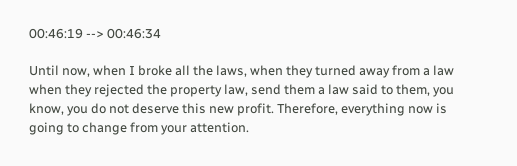00:46:19 --> 00:46:34

Until now, when I broke all the laws, when they turned away from a law when they rejected the property law, send them a law said to them, you know, you do not deserve this new profit. Therefore, everything now is going to change from your attention.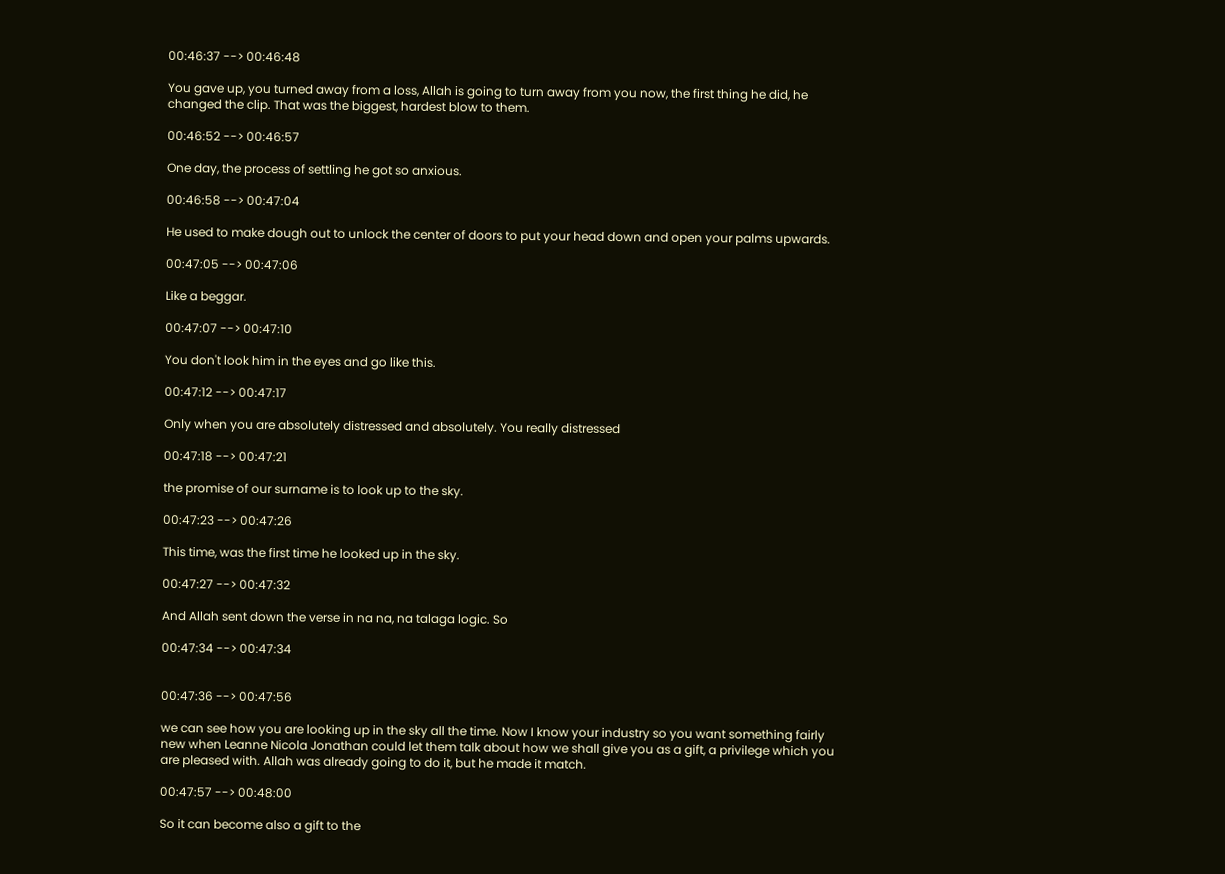00:46:37 --> 00:46:48

You gave up, you turned away from a loss, Allah is going to turn away from you now, the first thing he did, he changed the clip. That was the biggest, hardest blow to them.

00:46:52 --> 00:46:57

One day, the process of settling he got so anxious.

00:46:58 --> 00:47:04

He used to make dough out to unlock the center of doors to put your head down and open your palms upwards.

00:47:05 --> 00:47:06

Like a beggar.

00:47:07 --> 00:47:10

You don't look him in the eyes and go like this.

00:47:12 --> 00:47:17

Only when you are absolutely distressed and absolutely. You really distressed

00:47:18 --> 00:47:21

the promise of our surname is to look up to the sky.

00:47:23 --> 00:47:26

This time, was the first time he looked up in the sky.

00:47:27 --> 00:47:32

And Allah sent down the verse in na na, na talaga logic. So

00:47:34 --> 00:47:34


00:47:36 --> 00:47:56

we can see how you are looking up in the sky all the time. Now I know your industry so you want something fairly new when Leanne Nicola Jonathan could let them talk about how we shall give you as a gift, a privilege which you are pleased with. Allah was already going to do it, but he made it match.

00:47:57 --> 00:48:00

So it can become also a gift to the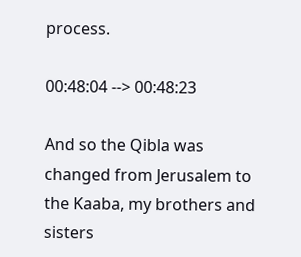process.

00:48:04 --> 00:48:23

And so the Qibla was changed from Jerusalem to the Kaaba, my brothers and sisters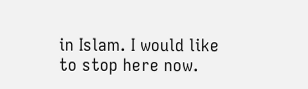in Islam. I would like to stop here now.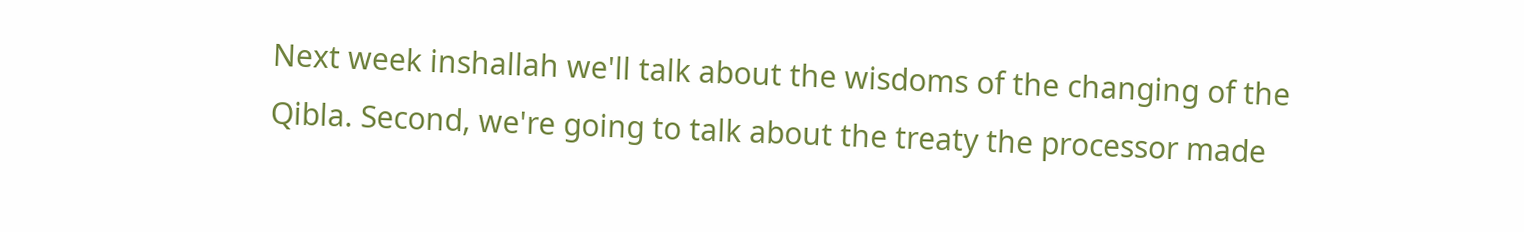Next week inshallah we'll talk about the wisdoms of the changing of the Qibla. Second, we're going to talk about the treaty the processor made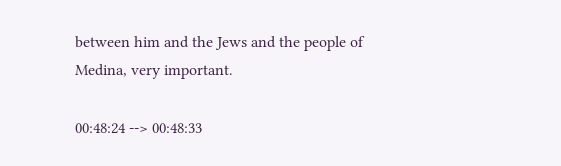between him and the Jews and the people of Medina, very important.

00:48:24 --> 00:48:33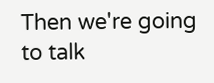Then we're going to talk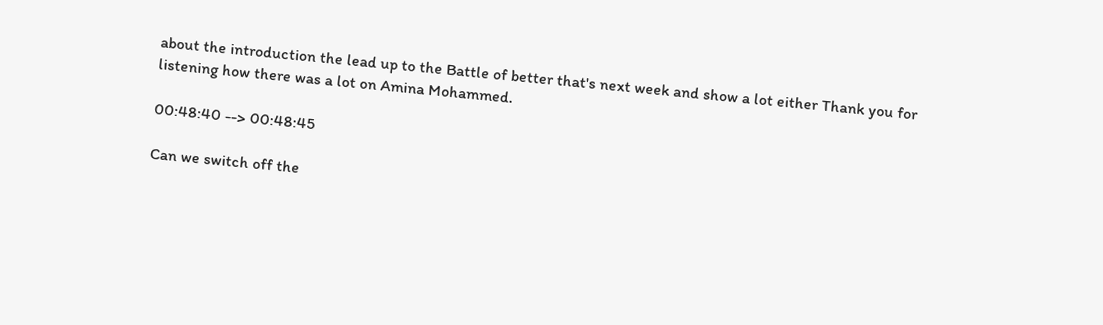about the introduction the lead up to the Battle of better that's next week and show a lot either Thank you for listening how there was a lot on Amina Mohammed.

00:48:40 --> 00:48:45

Can we switch off the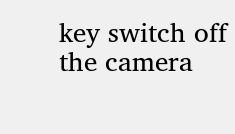key switch off the camera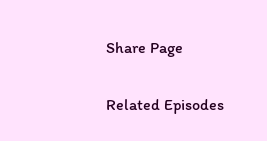Share Page

Related Episodes